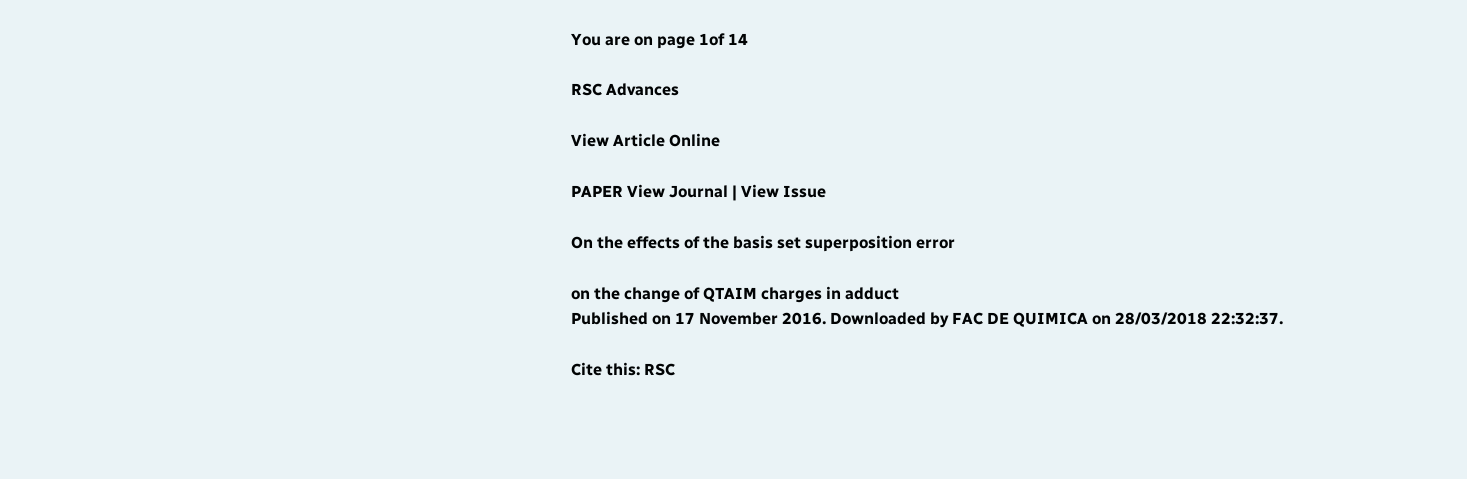You are on page 1of 14

RSC Advances

View Article Online

PAPER View Journal | View Issue

On the effects of the basis set superposition error

on the change of QTAIM charges in adduct
Published on 17 November 2016. Downloaded by FAC DE QUIMICA on 28/03/2018 22:32:37.

Cite this: RSC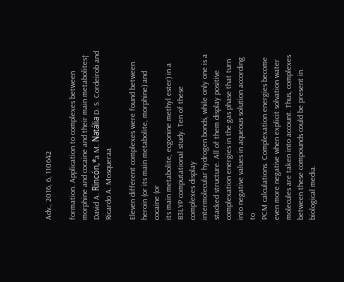Adv., 2016, 6, 110642

formation. Application to complexes between
morphine and cocaine and their main metabolites†
David A. Rincón,*a M. Natália D. S. Cordeirob and Ricardo A. Mosqueraa

Eleven different complexes were found between heroin (or its main metabolite, morphine) and cocaine (or
its main metabolite, ecgonine methyl ester) in a B3LYP computational study. Ten of these complexes display
intermolecular hydrogen bonds, while only one is a stacked structure. All of them display positive
complexation energies in the gas phase that turn into negative values in aqueous solution according to
PCM calculations. Complexation energies become even more negative when explicit solvation water
molecules are taken into account. Thus, complexes between these compounds could be present in
biological media.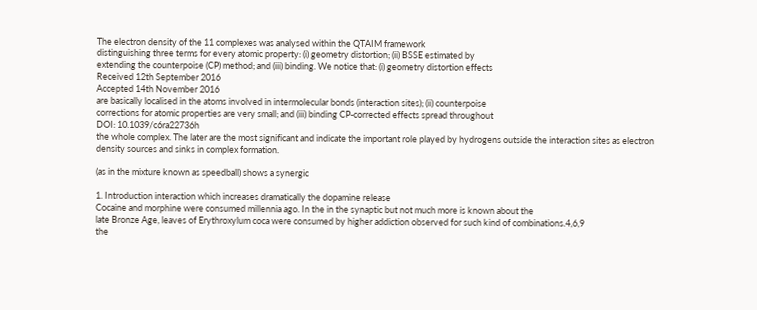The electron density of the 11 complexes was analysed within the QTAIM framework
distinguishing three terms for every atomic property: (i) geometry distortion; (ii) BSSE estimated by
extending the counterpoise (CP) method; and (iii) binding. We notice that: (i) geometry distortion effects
Received 12th September 2016
Accepted 14th November 2016
are basically localised in the atoms involved in intermolecular bonds (interaction sites); (ii) counterpoise
corrections for atomic properties are very small; and (iii) binding CP-corrected effects spread throughout
DOI: 10.1039/c6ra22736h
the whole complex. The later are the most significant and indicate the important role played by hydrogens outside the interaction sites as electron density sources and sinks in complex formation.

(as in the mixture known as speedball) shows a synergic

1. Introduction interaction which increases dramatically the dopamine release
Cocaine and morphine were consumed millennia ago. In the in the synaptic but not much more is known about the
late Bronze Age, leaves of Erythroxylum coca were consumed by higher addiction observed for such kind of combinations.4,6,9
the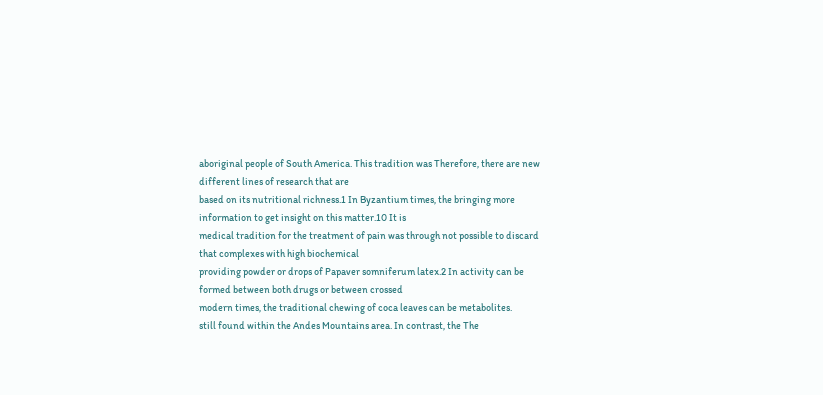aboriginal people of South America. This tradition was Therefore, there are new different lines of research that are
based on its nutritional richness.1 In Byzantium times, the bringing more information to get insight on this matter.10 It is
medical tradition for the treatment of pain was through not possible to discard that complexes with high biochemical
providing powder or drops of Papaver somniferum latex.2 In activity can be formed between both drugs or between crossed
modern times, the traditional chewing of coca leaves can be metabolites.
still found within the Andes Mountains area. In contrast, the The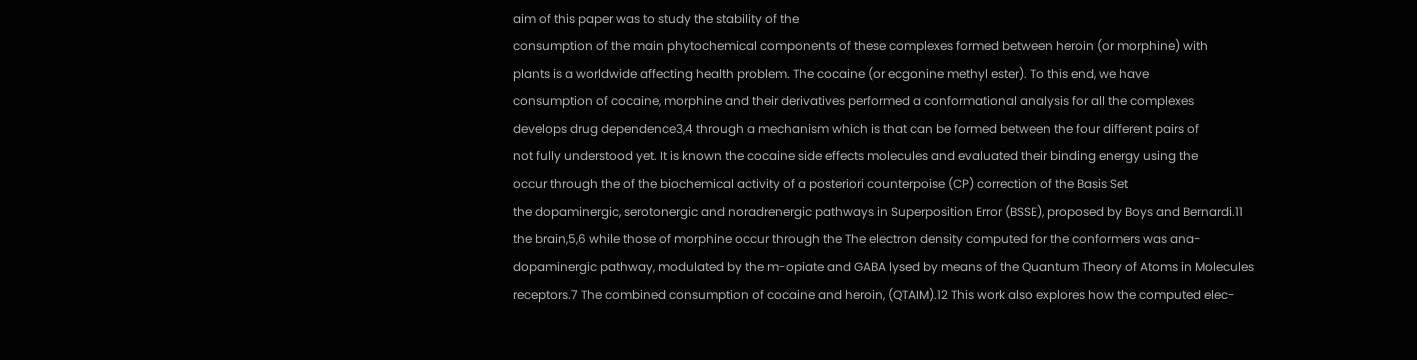aim of this paper was to study the stability of the
consumption of the main phytochemical components of these complexes formed between heroin (or morphine) with
plants is a worldwide affecting health problem. The cocaine (or ecgonine methyl ester). To this end, we have
consumption of cocaine, morphine and their derivatives performed a conformational analysis for all the complexes
develops drug dependence3,4 through a mechanism which is that can be formed between the four different pairs of
not fully understood yet. It is known the cocaine side effects molecules and evaluated their binding energy using the
occur through the of the biochemical activity of a posteriori counterpoise (CP) correction of the Basis Set
the dopaminergic, serotonergic and noradrenergic pathways in Superposition Error (BSSE), proposed by Boys and Bernardi.11
the brain,5,6 while those of morphine occur through the The electron density computed for the conformers was ana-
dopaminergic pathway, modulated by the m-opiate and GABA lysed by means of the Quantum Theory of Atoms in Molecules
receptors.7 The combined consumption of cocaine and heroin, (QTAIM).12 This work also explores how the computed elec-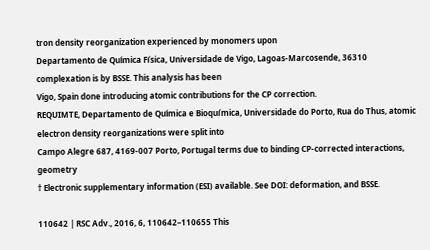tron density reorganization experienced by monomers upon
Departamento de Quı́mica Fı́sica, Universidade de Vigo, Lagoas-Marcosende, 36310
complexation is by BSSE. This analysis has been
Vigo, Spain done introducing atomic contributions for the CP correction.
REQUIMTE, Departamento de Quı́mica e Bioquı́mica, Universidade do Porto, Rua do Thus, atomic electron density reorganizations were split into
Campo Alegre 687, 4169-007 Porto, Portugal terms due to binding CP-corrected interactions, geometry
† Electronic supplementary information (ESI) available. See DOI: deformation, and BSSE.

110642 | RSC Adv., 2016, 6, 110642–110655 This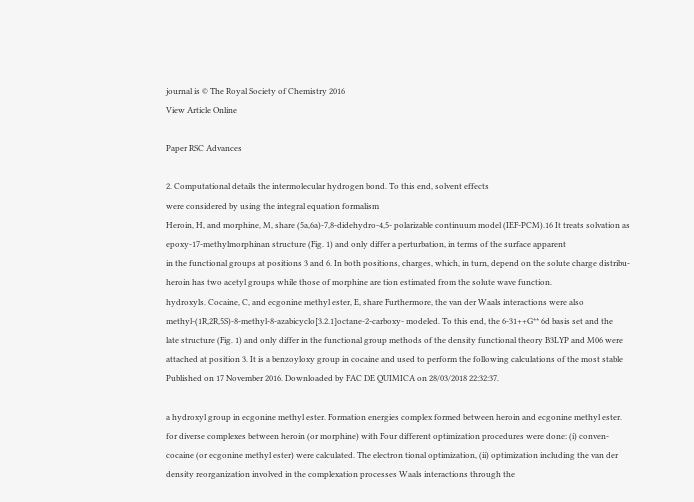journal is © The Royal Society of Chemistry 2016
View Article Online

Paper RSC Advances

2. Computational details the intermolecular hydrogen bond. To this end, solvent effects
were considered by using the integral equation formalism
Heroin, H, and morphine, M, share (5a,6a)-7,8-didehydro-4,5- polarizable continuum model (IEF-PCM).16 It treats solvation as
epoxy-17-methylmorphinan structure (Fig. 1) and only differ a perturbation, in terms of the surface apparent
in the functional groups at positions 3 and 6. In both positions, charges, which, in turn, depend on the solute charge distribu-
heroin has two acetyl groups while those of morphine are tion estimated from the solute wave function.
hydroxyls. Cocaine, C, and ecgonine methyl ester, E, share Furthermore, the van der Waals interactions were also
methyl-(1R,2R,5S)-8-methyl-8-azabicyclo[3.2.1]octane-2-carboxy- modeled. To this end, the 6-31++G** 6d basis set and the
late structure (Fig. 1) and only differ in the functional group methods of the density functional theory B3LYP and M06 were
attached at position 3. It is a benzoyloxy group in cocaine and used to perform the following calculations of the most stable
Published on 17 November 2016. Downloaded by FAC DE QUIMICA on 28/03/2018 22:32:37.

a hydroxyl group in ecgonine methyl ester. Formation energies complex formed between heroin and ecgonine methyl ester.
for diverse complexes between heroin (or morphine) with Four different optimization procedures were done: (i) conven-
cocaine (or ecgonine methyl ester) were calculated. The electron tional optimization, (ii) optimization including the van der
density reorganization involved in the complexation processes Waals interactions through the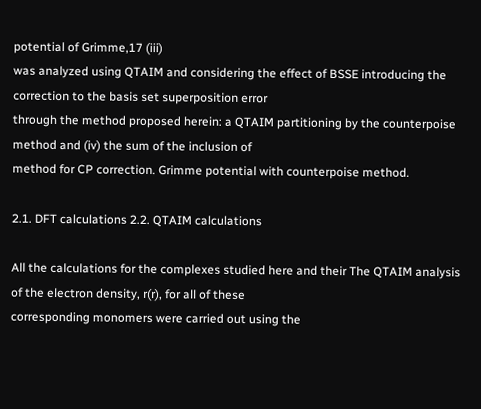potential of Grimme,17 (iii)
was analyzed using QTAIM and considering the effect of BSSE introducing the correction to the basis set superposition error
through the method proposed herein: a QTAIM partitioning by the counterpoise method and (iv) the sum of the inclusion of
method for CP correction. Grimme potential with counterpoise method.

2.1. DFT calculations 2.2. QTAIM calculations

All the calculations for the complexes studied here and their The QTAIM analysis of the electron density, r(r), for all of these
corresponding monomers were carried out using the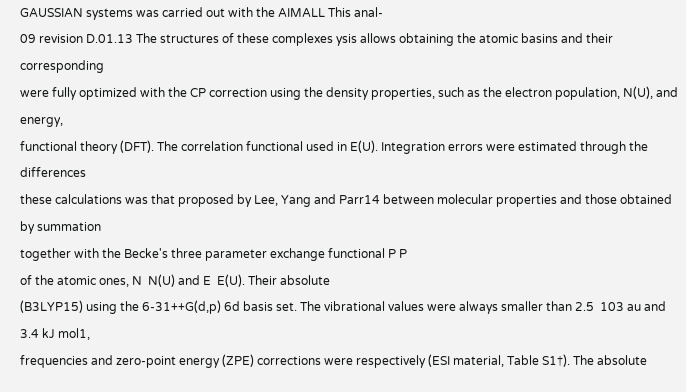GAUSSIAN systems was carried out with the AIMALL This anal-
09 revision D.01.13 The structures of these complexes ysis allows obtaining the atomic basins and their corresponding
were fully optimized with the CP correction using the density properties, such as the electron population, N(U), and energy,
functional theory (DFT). The correlation functional used in E(U). Integration errors were estimated through the differences
these calculations was that proposed by Lee, Yang and Parr14 between molecular properties and those obtained by summation
together with the Becke's three parameter exchange functional P P
of the atomic ones, N  N(U) and E  E(U). Their absolute
(B3LYP15) using the 6-31++G(d,p) 6d basis set. The vibrational values were always smaller than 2.5  103 au and 3.4 kJ mol1,
frequencies and zero-point energy (ZPE) corrections were respectively (ESI material, Table S1†). The absolute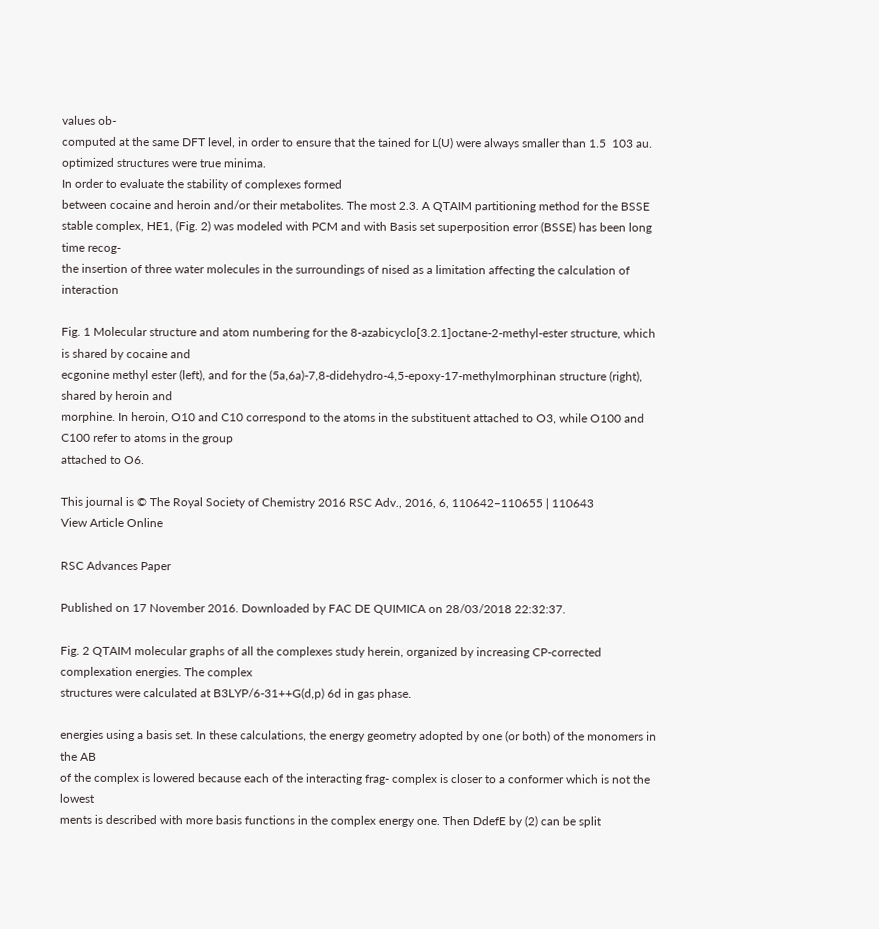values ob-
computed at the same DFT level, in order to ensure that the tained for L(U) were always smaller than 1.5  103 au.
optimized structures were true minima.
In order to evaluate the stability of complexes formed
between cocaine and heroin and/or their metabolites. The most 2.3. A QTAIM partitioning method for the BSSE
stable complex, HE1, (Fig. 2) was modeled with PCM and with Basis set superposition error (BSSE) has been long time recog-
the insertion of three water molecules in the surroundings of nised as a limitation affecting the calculation of interaction

Fig. 1 Molecular structure and atom numbering for the 8-azabicyclo[3.2.1]octane-2-methyl-ester structure, which is shared by cocaine and
ecgonine methyl ester (left), and for the (5a,6a)-7,8-didehydro-4,5-epoxy-17-methylmorphinan structure (right), shared by heroin and
morphine. In heroin, O10 and C10 correspond to the atoms in the substituent attached to O3, while O100 and C100 refer to atoms in the group
attached to O6.

This journal is © The Royal Society of Chemistry 2016 RSC Adv., 2016, 6, 110642–110655 | 110643
View Article Online

RSC Advances Paper

Published on 17 November 2016. Downloaded by FAC DE QUIMICA on 28/03/2018 22:32:37.

Fig. 2 QTAIM molecular graphs of all the complexes study herein, organized by increasing CP-corrected complexation energies. The complex
structures were calculated at B3LYP/6-31++G(d,p) 6d in gas phase.

energies using a basis set. In these calculations, the energy geometry adopted by one (or both) of the monomers in the AB
of the complex is lowered because each of the interacting frag- complex is closer to a conformer which is not the lowest
ments is described with more basis functions in the complex energy one. Then DdefE by (2) can be split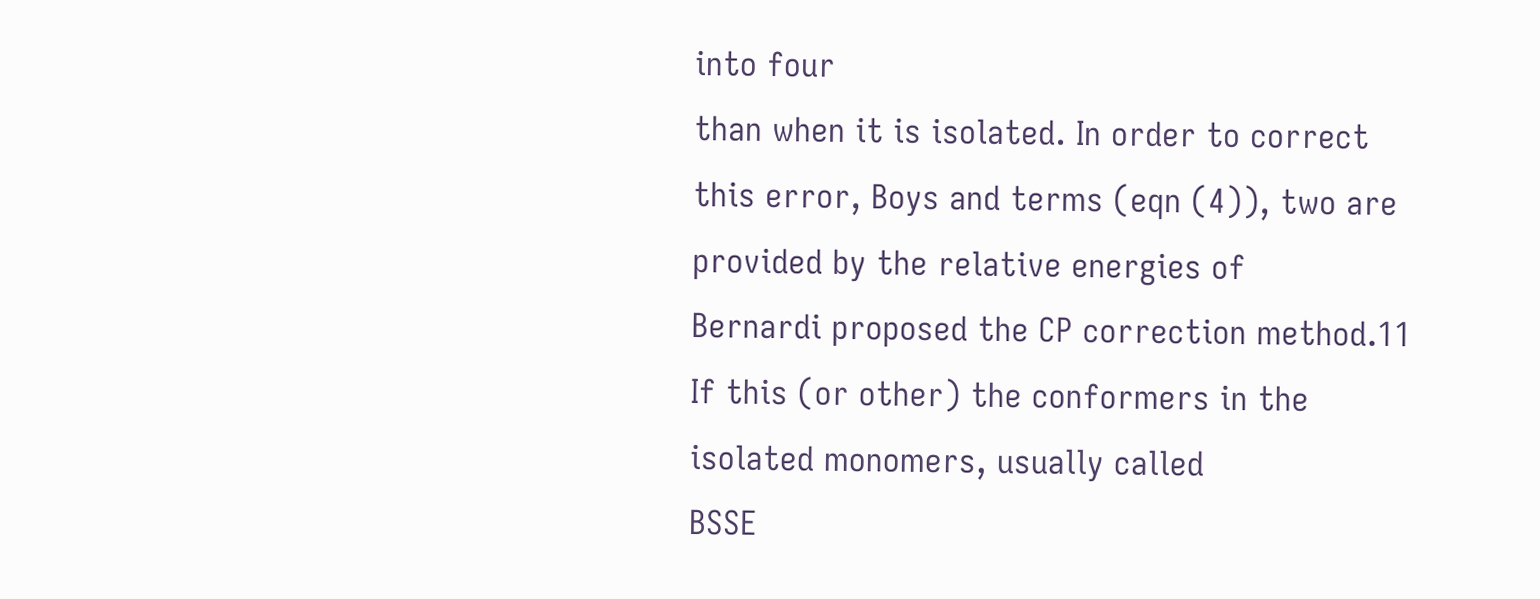into four
than when it is isolated. In order to correct this error, Boys and terms (eqn (4)), two are provided by the relative energies of
Bernardi proposed the CP correction method.11 If this (or other) the conformers in the isolated monomers, usually called
BSSE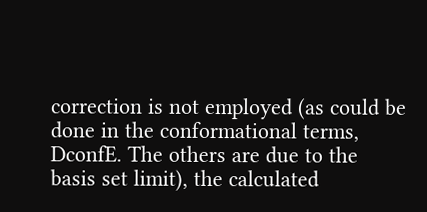correction is not employed (as could be done in the conformational terms, DconfE. The others are due to the
basis set limit), the calculated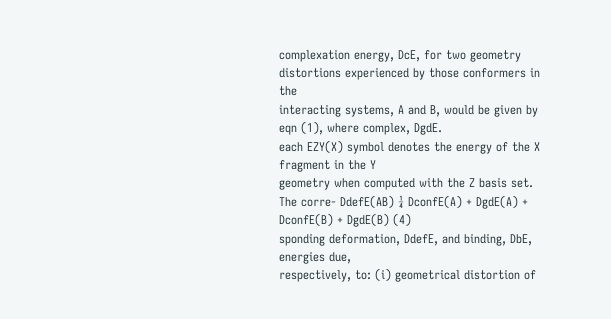complexation energy, DcE, for two geometry distortions experienced by those conformers in the
interacting systems, A and B, would be given by eqn (1), where complex, DgdE.
each EZY(X) symbol denotes the energy of the X fragment in the Y
geometry when computed with the Z basis set. The corre- DdefE(AB) ¼ DconfE(A) + DgdE(A) + DconfE(B) + DgdE(B) (4)
sponding deformation, DdefE, and binding, DbE, energies due,
respectively, to: (i) geometrical distortion of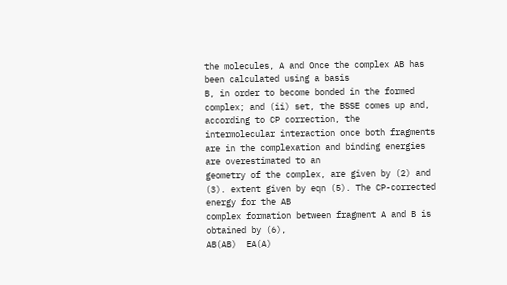the molecules, A and Once the complex AB has been calculated using a basis
B, in order to become bonded in the formed complex; and (ii) set, the BSSE comes up and, according to CP correction, the
intermolecular interaction once both fragments are in the complexation and binding energies are overestimated to an
geometry of the complex, are given by (2) and (3). extent given by eqn (5). The CP-corrected energy for the AB
complex formation between fragment A and B is obtained by (6),
AB(AB)  EA(A)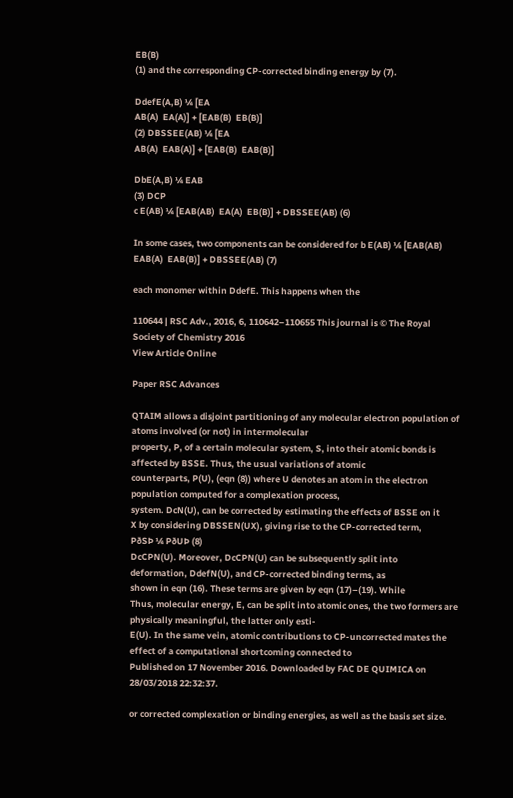EB(B)
(1) and the corresponding CP-corrected binding energy by (7).

DdefE(A,B) ¼ [EA
AB(A)  EA(A)] + [EAB(B)  EB(B)]
(2) DBSSEE(AB) ¼ [EA
AB(A)  EAB(A)] + [EAB(B)  EAB(B)]

DbE(A,B) ¼ EAB
(3) DCP
c E(AB) ¼ [EAB(AB)  EA(A)  EB(B)] + DBSSEE(AB) (6)

In some cases, two components can be considered for b E(AB) ¼ [EAB(AB)  EAB(A)  EAB(B)] + DBSSEE(AB) (7)

each monomer within DdefE. This happens when the

110644 | RSC Adv., 2016, 6, 110642–110655 This journal is © The Royal Society of Chemistry 2016
View Article Online

Paper RSC Advances

QTAIM allows a disjoint partitioning of any molecular electron population of atoms involved (or not) in intermolecular
property, P, of a certain molecular system, S, into their atomic bonds is affected by BSSE. Thus, the usual variations of atomic
counterparts, P(U), (eqn (8)) where U denotes an atom in the electron population computed for a complexation process,
system. DcN(U), can be corrected by estimating the effects of BSSE on it
X by considering DBSSEN(UX), giving rise to the CP-corrected term,
PðSÞ ¼ PðUÞ (8)
DcCPN(U). Moreover, DcCPN(U) can be subsequently split into
deformation, DdefN(U), and CP-corrected binding terms, as
shown in eqn (16). These terms are given by eqn (17)–(19). While
Thus, molecular energy, E, can be split into atomic ones, the two formers are physically meaningful, the latter only esti-
E(U). In the same vein, atomic contributions to CP-uncorrected mates the effect of a computational shortcoming connected to
Published on 17 November 2016. Downloaded by FAC DE QUIMICA on 28/03/2018 22:32:37.

or corrected complexation or binding energies, as well as the basis set size.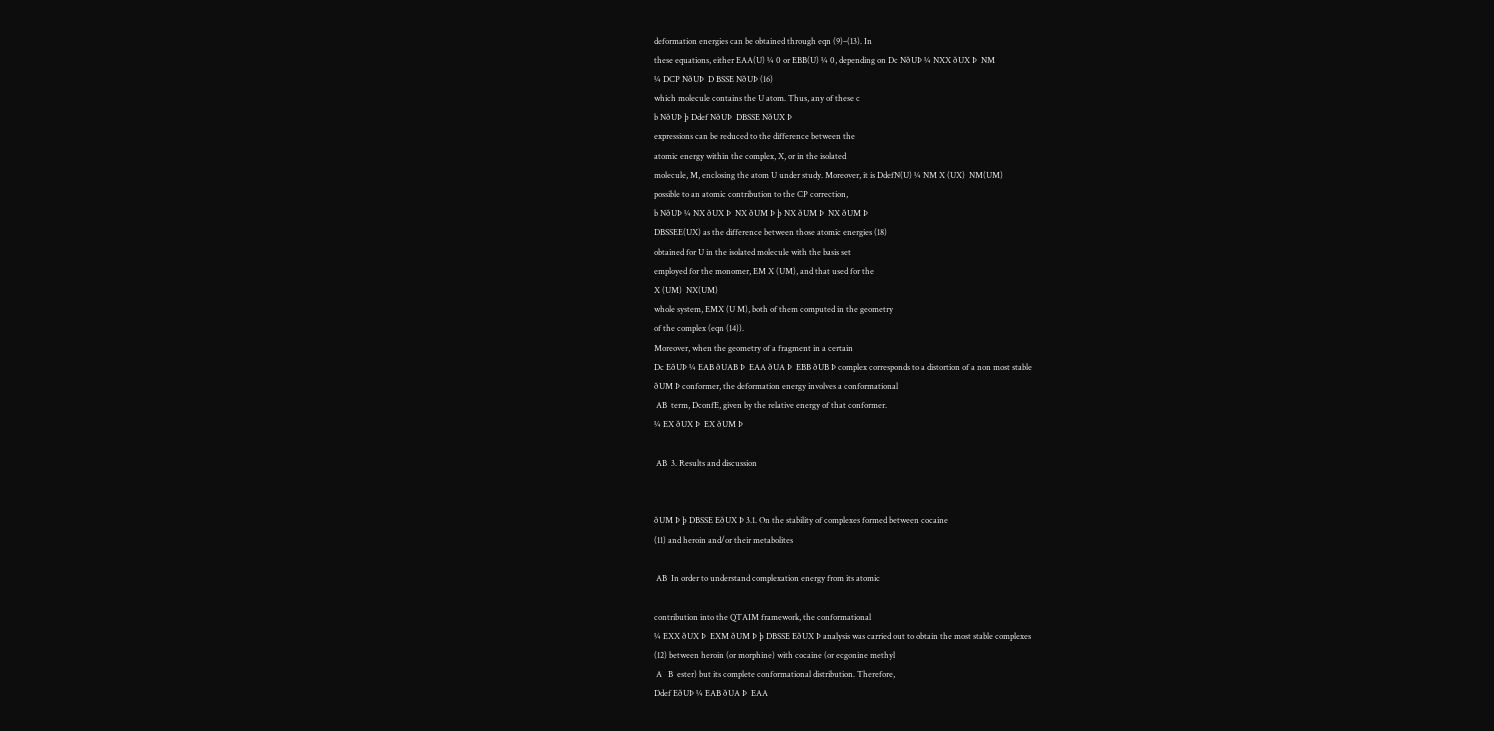deformation energies can be obtained through eqn (9)–(13). In
these equations, either EAA(U) ¼ 0 or EBB(U) ¼ 0, depending on Dc NðUÞ ¼ NXX ðUX Þ  NM
¼ DCP NðUÞ  D BSSE NðUÞ (16)
which molecule contains the U atom. Thus, any of these c
b NðUÞ þ Ddef NðUÞ  DBSSE NðUX Þ
expressions can be reduced to the difference between the
atomic energy within the complex, X, or in the isolated
molecule, M, enclosing the atom U under study. Moreover, it is DdefN(U) ¼ NM X (UX)  NM(UM)
possible to an atomic contribution to the CP correction,
b NðUÞ ¼ NX ðUX Þ  NX ðUM Þ þ NX ðUM Þ  NX ðUM Þ
DBSSEE(UX) as the difference between those atomic energies (18)
obtained for U in the isolated molecule with the basis set
employed for the monomer, EM X (UM), and that used for the
X (UM)  NX(UM)
whole system, EMX (U M), both of them computed in the geometry
of the complex (eqn (14)).
Moreover, when the geometry of a fragment in a certain
Dc EðUÞ ¼ EAB ðUAB Þ  EAA ðUA Þ  EBB ðUB Þ complex corresponds to a distortion of a non most stable
ðUM Þ conformer, the deformation energy involves a conformational
 AB  term, DconfE, given by the relative energy of that conformer.
¼ EX ðUX Þ  EX ðUM Þ

 AB  3. Results and discussion


ðUM Þ þ DBSSE EðUX Þ 3.1. On the stability of complexes formed between cocaine
(11) and heroin and/or their metabolites

 AB  In order to understand complexation energy from its atomic

contribution into the QTAIM framework, the conformational
¼ EXX ðUX Þ  EXM ðUM Þ þ DBSSE EðUX Þ analysis was carried out to obtain the most stable complexes
(12) between heroin (or morphine) with cocaine (or ecgonine methyl
 A   B  ester) but its complete conformational distribution. Therefore,
Ddef EðUÞ ¼ EAB ðUA Þ  EAA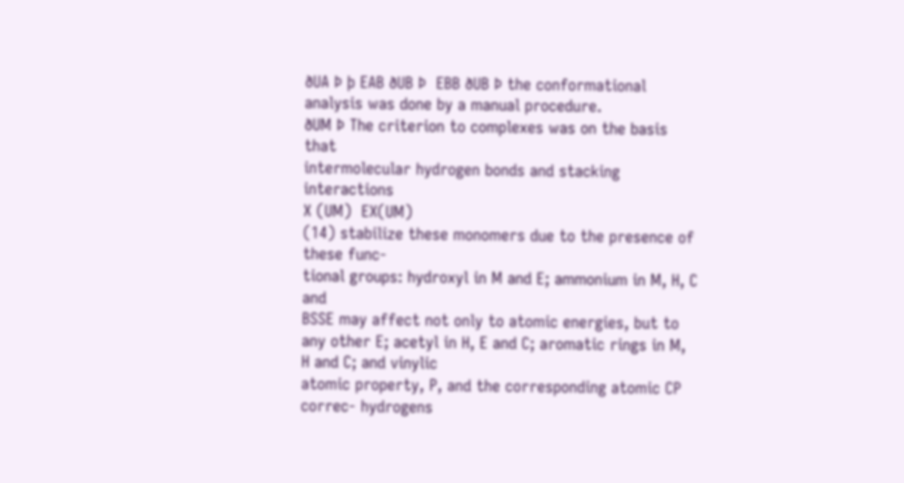ðUA Þ þ EAB ðUB Þ  EBB ðUB Þ the conformational analysis was done by a manual procedure.
ðUM Þ The criterion to complexes was on the basis that
intermolecular hydrogen bonds and stacking interactions
X (UM)  EX(UM)
(14) stabilize these monomers due to the presence of these func-
tional groups: hydroxyl in M and E; ammonium in M, H, C and
BSSE may affect not only to atomic energies, but to any other E; acetyl in H, E and C; aromatic rings in M, H and C; and vinylic
atomic property, P, and the corresponding atomic CP correc- hydrogens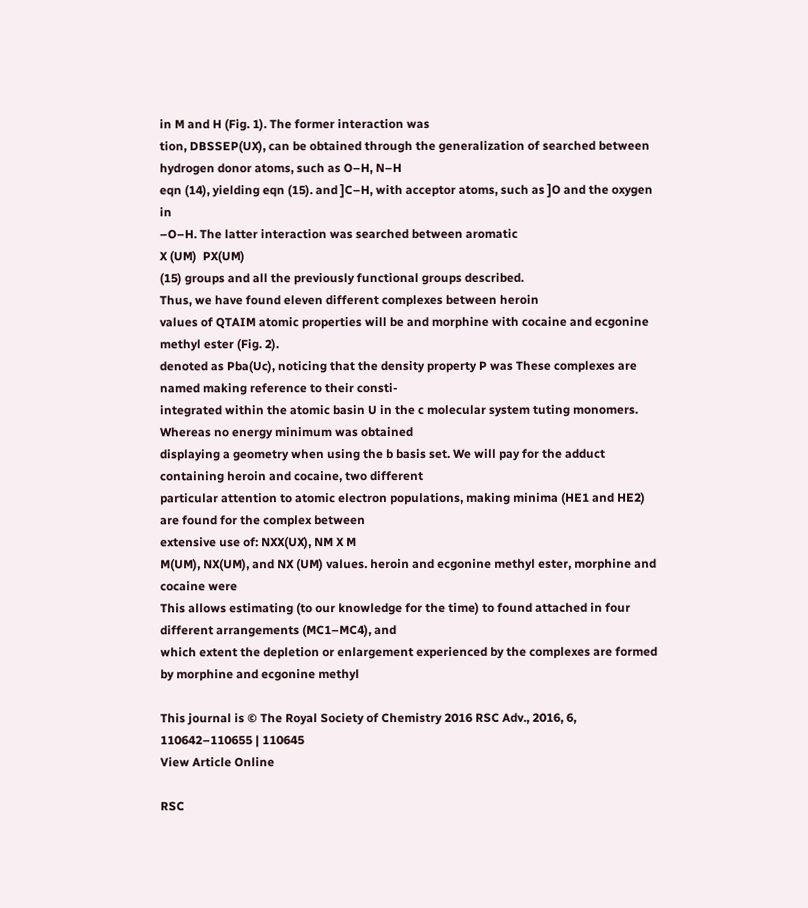in M and H (Fig. 1). The former interaction was
tion, DBSSEP(UX), can be obtained through the generalization of searched between hydrogen donor atoms, such as O–H, N–H
eqn (14), yielding eqn (15). and ]C–H, with acceptor atoms, such as ]O and the oxygen in
–O–H. The latter interaction was searched between aromatic
X (UM)  PX(UM)
(15) groups and all the previously functional groups described.
Thus, we have found eleven different complexes between heroin
values of QTAIM atomic properties will be and morphine with cocaine and ecgonine methyl ester (Fig. 2).
denoted as Pba(Uc), noticing that the density property P was These complexes are named making reference to their consti-
integrated within the atomic basin U in the c molecular system tuting monomers. Whereas no energy minimum was obtained
displaying a geometry when using the b basis set. We will pay for the adduct containing heroin and cocaine, two different
particular attention to atomic electron populations, making minima (HE1 and HE2) are found for the complex between
extensive use of: NXX(UX), NM X M
M(UM), NX(UM), and NX (UM) values. heroin and ecgonine methyl ester, morphine and cocaine were
This allows estimating (to our knowledge for the time) to found attached in four different arrangements (MC1–MC4), and
which extent the depletion or enlargement experienced by the complexes are formed by morphine and ecgonine methyl

This journal is © The Royal Society of Chemistry 2016 RSC Adv., 2016, 6, 110642–110655 | 110645
View Article Online

RSC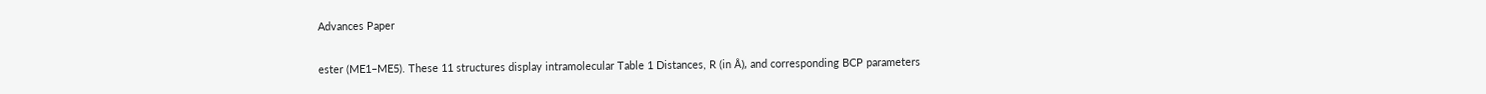Advances Paper

ester (ME1–ME5). These 11 structures display intramolecular Table 1 Distances, R (in Å), and corresponding BCP parameters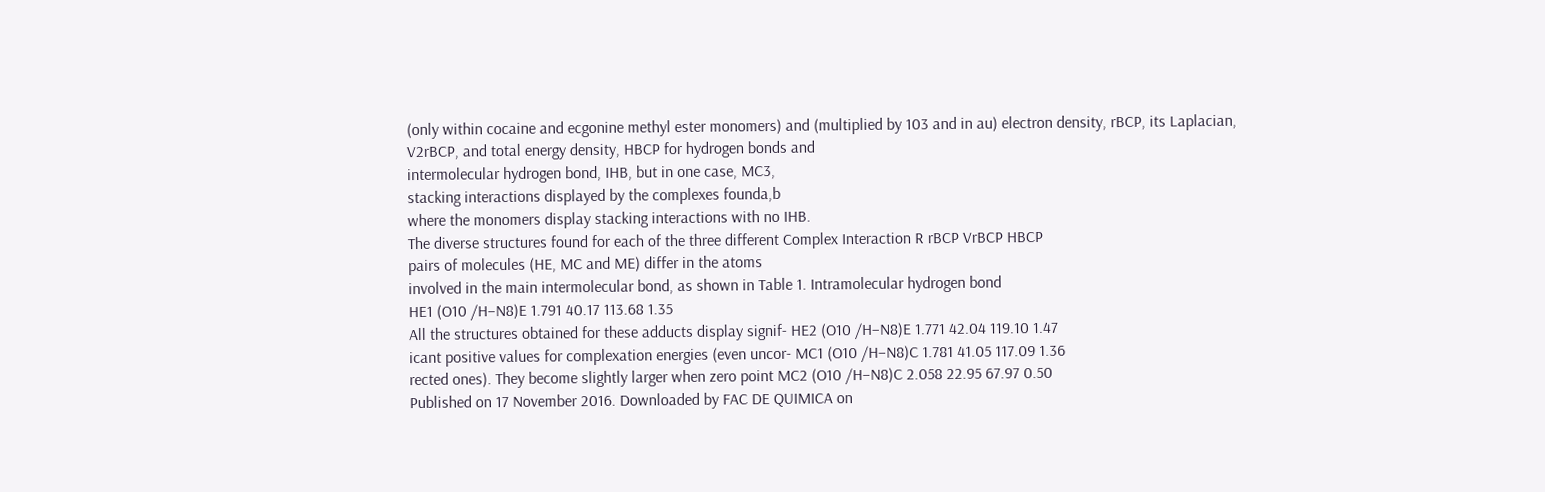(only within cocaine and ecgonine methyl ester monomers) and (multiplied by 103 and in au) electron density, rBCP, its Laplacian,
V2rBCP, and total energy density, HBCP for hydrogen bonds and
intermolecular hydrogen bond, IHB, but in one case, MC3,
stacking interactions displayed by the complexes founda,b
where the monomers display stacking interactions with no IHB.
The diverse structures found for each of the three different Complex Interaction R rBCP VrBCP HBCP
pairs of molecules (HE, MC and ME) differ in the atoms
involved in the main intermolecular bond, as shown in Table 1. Intramolecular hydrogen bond
HE1 (O10 /H–N8)E 1.791 40.17 113.68 1.35
All the structures obtained for these adducts display signif- HE2 (O10 /H–N8)E 1.771 42.04 119.10 1.47
icant positive values for complexation energies (even uncor- MC1 (O10 /H–N8)C 1.781 41.05 117.09 1.36
rected ones). They become slightly larger when zero point MC2 (O10 /H–N8)C 2.058 22.95 67.97 0.50
Published on 17 November 2016. Downloaded by FAC DE QUIMICA on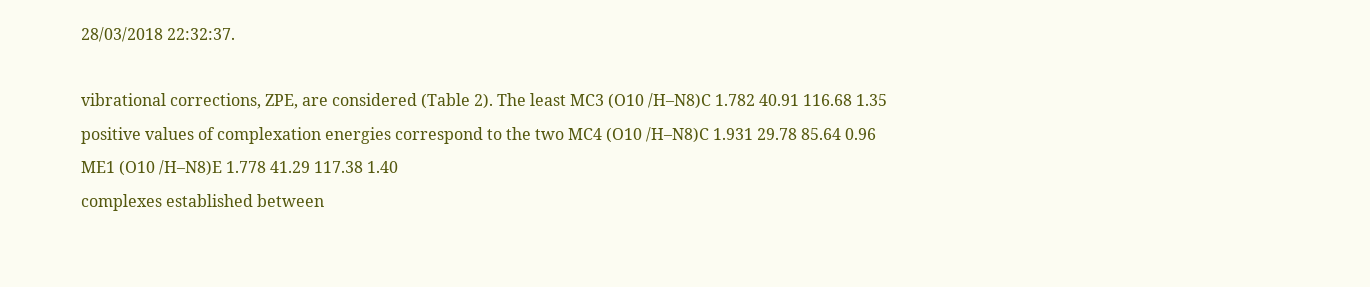28/03/2018 22:32:37.

vibrational corrections, ZPE, are considered (Table 2). The least MC3 (O10 /H–N8)C 1.782 40.91 116.68 1.35
positive values of complexation energies correspond to the two MC4 (O10 /H–N8)C 1.931 29.78 85.64 0.96
ME1 (O10 /H–N8)E 1.778 41.29 117.38 1.40
complexes established between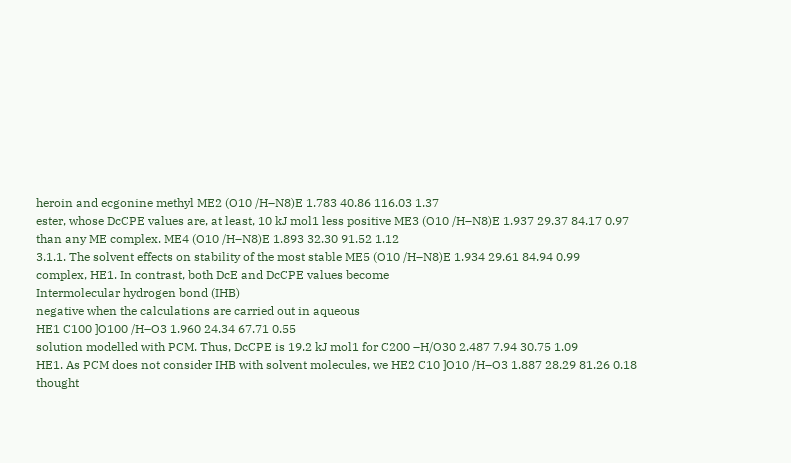heroin and ecgonine methyl ME2 (O10 /H–N8)E 1.783 40.86 116.03 1.37
ester, whose DcCPE values are, at least, 10 kJ mol1 less positive ME3 (O10 /H–N8)E 1.937 29.37 84.17 0.97
than any ME complex. ME4 (O10 /H–N8)E 1.893 32.30 91.52 1.12
3.1.1. The solvent effects on stability of the most stable ME5 (O10 /H–N8)E 1.934 29.61 84.94 0.99
complex, HE1. In contrast, both DcE and DcCPE values become
Intermolecular hydrogen bond (IHB)
negative when the calculations are carried out in aqueous
HE1 C100 ]O100 /H–O3 1.960 24.34 67.71 0.55
solution modelled with PCM. Thus, DcCPE is 19.2 kJ mol1 for C200 –H/O30 2.487 7.94 30.75 1.09
HE1. As PCM does not consider IHB with solvent molecules, we HE2 C10 ]O10 /H–O3 1.887 28.29 81.26 0.18
thought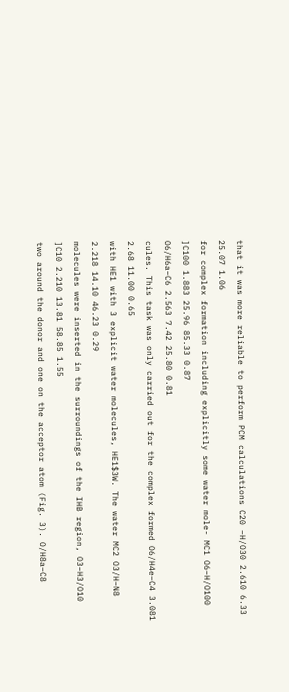that it was more reliable to perform PCM calculations C20 –H/O30 2.610 6.33 25.07 1.06
for complex formation including explicitly some water mole- MC1 O6–H/O100 ]C100 1.883 25.96 85.33 0.87
O6/H6a–C6 2.563 7.42 25.80 0.81
cules. This task was only carried out for the complex formed O6/H4e–C4 3.081 2.68 11.00 0.65
with HE1 with 3 explicit water molecules, HE1$3W. The water MC2 O3/H–N8 2.218 14.10 46.23 0.29
molecules were inserted in the surroundings of the IHB region, O3–H3/O10 ]C10 2.210 13.81 58.85 1.55
two around the donor and one on the acceptor atom (Fig. 3). O/H8a–C8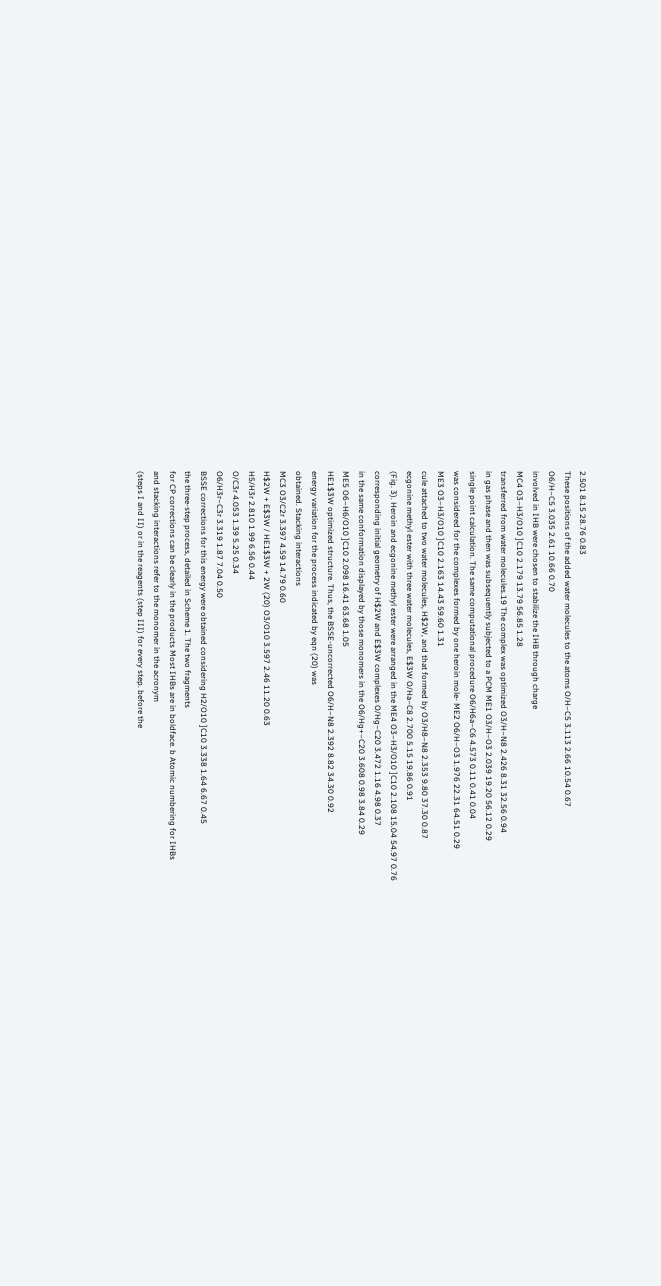2.501 8.15 28.76 0.83
These positions of the added water molecules to the atoms O/H–C5 3.113 2.66 10.54 0.67
O6/H–C5 3.035 2.61 10.66 0.70
involved in IHB were chosen to stabilize the IHB through charge
MC4 O3–H3/O10 ]C10 2.179 13.79 56.85 1.28
transferred from water molecules.19 The complex was optimized O3/H–N8 2.426 8.31 32.56 0.94
in gas phase and then was subsequently subjected to a PCM ME1 O3/H–O3 2.039 19.20 56.12 0.29
single point calculation. The same computational procedure O6/H6a–C6 4.573 0.11 0.41 0.04
was considered for the complexes formed by one heroin mole- ME2 O6/H–O3 1.976 22.31 64.51 0.29
ME3 O3–H3/O10 ]C10 2.163 14.43 59.60 1.31
cule attached to two water molecules, H$2W, and that formed by O3/H8–N8 2.353 9.80 37.30 0.87
ecgonine methyl ester with three water molecules, E$3W O/Ha–C8 2.700 5.15 19.86 0.91
(Fig. 3). Heroin and ecgonine methyl ester were arranged in the ME4 O3–H3/O10 ]C10 2.108 15.04 54.97 0.76
corresponding initial geometry of H$2W and E$3W complexes O/Hg–C20 3.472 1.16 4.98 0.37
in the same conformation displayed by those monomers in the O6/Hg+–C20 3.608 0.98 3.84 0.29
ME5 O6–H6/O10 ]C10 2.098 16.41 63.68 1.05
HE1$3W optimized structure. Thus, the BSSE-uncorrected O6/H–N8 2.392 8.82 34.30 0.92
energy variation for the process indicated by eqn (20) was
obtained. Stacking interactions
MC3 O3/C2r 3.397 4.59 14.79 0.60
H$2W + E$3W / HE1$3W + 2W (20) O3/O10 3.597 2.46 11.20 0.63
H5/H3r 2.810 1.99 6.56 0.44
O/C3r 4.053 1.39 5.25 0.34
O6/H3r–C3r 3.319 1.87 7.04 0.50
BSSE corrections for this energy were obtained considering H2/O10 ]C10 3.338 1.64 6.67 0.45
the three-step process, detailed in Scheme 1. The two fragments
for CP corrections can be clearly in the products Most IHBs are in boldface. b Atomic numbering for IHBs
and stacking interactions refer to the monomer in the acronym
(steps I and II) or in the reagents (step III) for every step. before the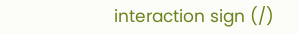interaction sign (/)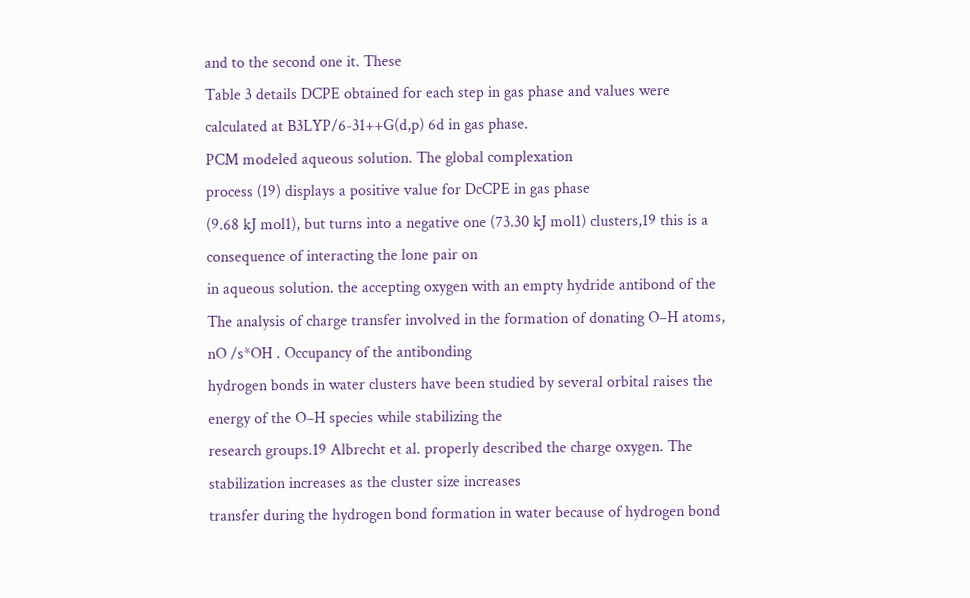and to the second one it. These
Table 3 details DCPE obtained for each step in gas phase and values were calculated at B3LYP/6-31++G(d,p) 6d in gas phase.
PCM modeled aqueous solution. The global complexation
process (19) displays a positive value for DcCPE in gas phase
(9.68 kJ mol1), but turns into a negative one (73.30 kJ mol1) clusters,19 this is a consequence of interacting the lone pair on
in aqueous solution. the accepting oxygen with an empty hydride antibond of the
The analysis of charge transfer involved in the formation of donating O–H atoms, nO /s*OH . Occupancy of the antibonding
hydrogen bonds in water clusters have been studied by several orbital raises the energy of the O–H species while stabilizing the
research groups.19 Albrecht et al. properly described the charge oxygen. The stabilization increases as the cluster size increases
transfer during the hydrogen bond formation in water because of hydrogen bond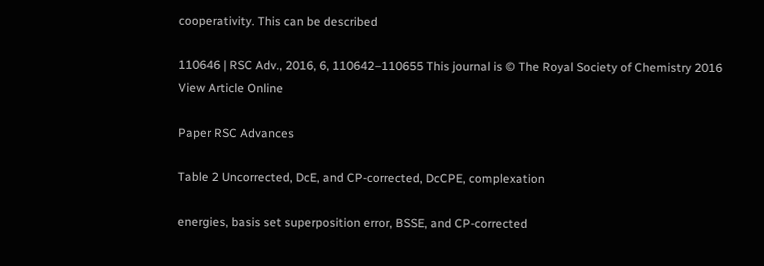cooperativity. This can be described

110646 | RSC Adv., 2016, 6, 110642–110655 This journal is © The Royal Society of Chemistry 2016
View Article Online

Paper RSC Advances

Table 2 Uncorrected, DcE, and CP-corrected, DcCPE, complexation

energies, basis set superposition error, BSSE, and CP-corrected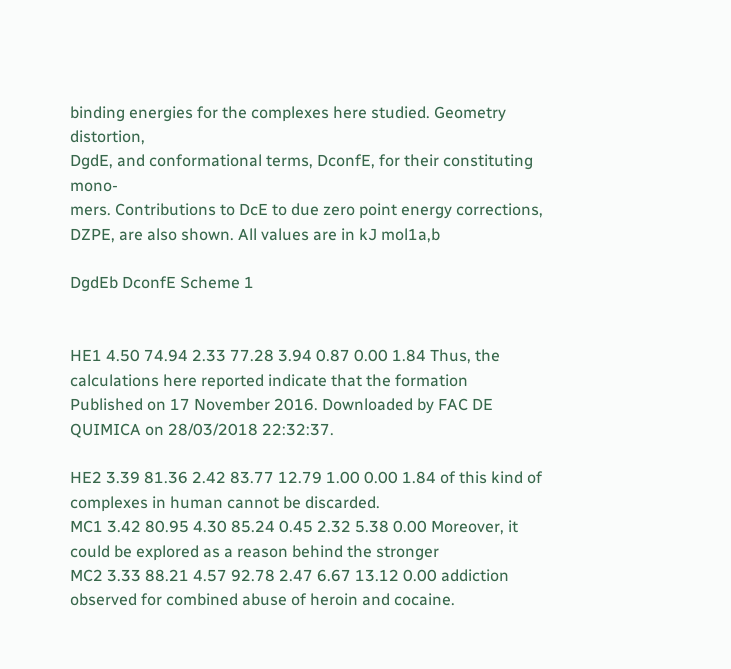binding energies for the complexes here studied. Geometry distortion,
DgdE, and conformational terms, DconfE, for their constituting mono-
mers. Contributions to DcE to due zero point energy corrections,
DZPE, are also shown. All values are in kJ mol1a,b

DgdEb DconfE Scheme 1


HE1 4.50 74.94 2.33 77.28 3.94 0.87 0.00 1.84 Thus, the calculations here reported indicate that the formation
Published on 17 November 2016. Downloaded by FAC DE QUIMICA on 28/03/2018 22:32:37.

HE2 3.39 81.36 2.42 83.77 12.79 1.00 0.00 1.84 of this kind of complexes in human cannot be discarded.
MC1 3.42 80.95 4.30 85.24 0.45 2.32 5.38 0.00 Moreover, it could be explored as a reason behind the stronger
MC2 3.33 88.21 4.57 92.78 2.47 6.67 13.12 0.00 addiction observed for combined abuse of heroin and cocaine.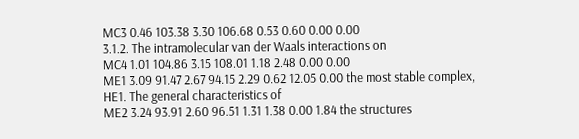MC3 0.46 103.38 3.30 106.68 0.53 0.60 0.00 0.00
3.1.2. The intramolecular van der Waals interactions on
MC4 1.01 104.86 3.15 108.01 1.18 2.48 0.00 0.00
ME1 3.09 91.47 2.67 94.15 2.29 0.62 12.05 0.00 the most stable complex, HE1. The general characteristics of
ME2 3.24 93.91 2.60 96.51 1.31 1.38 0.00 1.84 the structures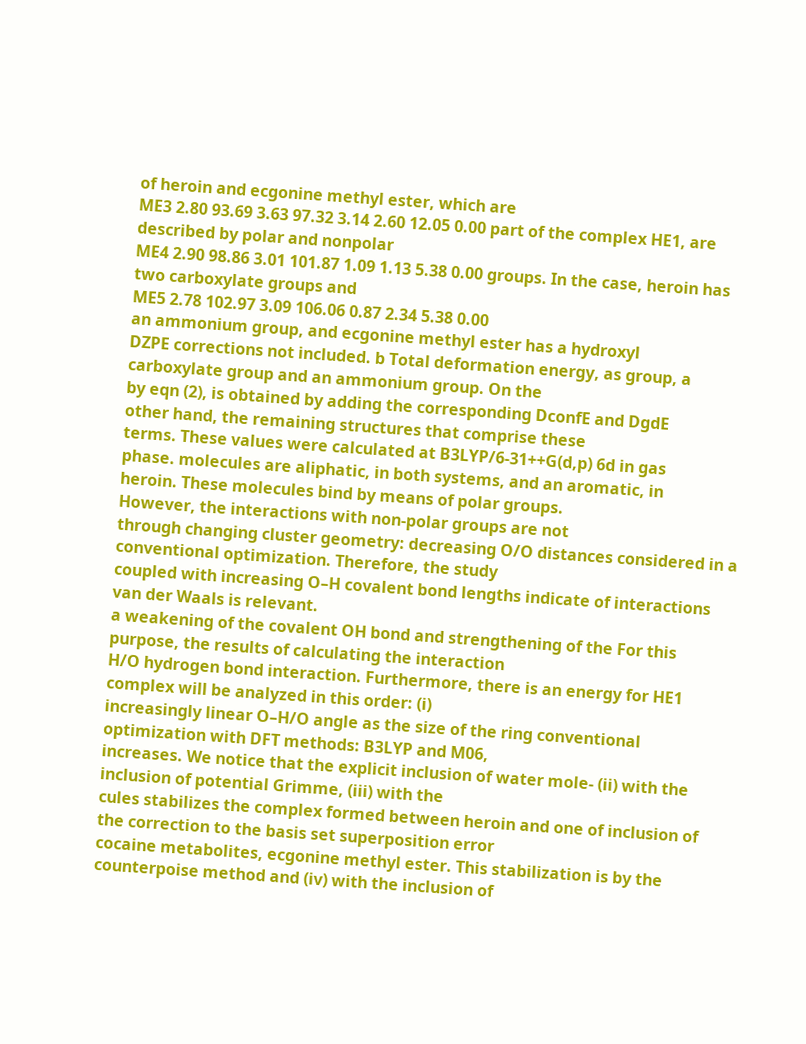of heroin and ecgonine methyl ester, which are
ME3 2.80 93.69 3.63 97.32 3.14 2.60 12.05 0.00 part of the complex HE1, are described by polar and nonpolar
ME4 2.90 98.86 3.01 101.87 1.09 1.13 5.38 0.00 groups. In the case, heroin has two carboxylate groups and
ME5 2.78 102.97 3.09 106.06 0.87 2.34 5.38 0.00
an ammonium group, and ecgonine methyl ester has a hydroxyl
DZPE corrections not included. b Total deformation energy, as group, a carboxylate group and an ammonium group. On the
by eqn (2), is obtained by adding the corresponding DconfE and DgdE
other hand, the remaining structures that comprise these
terms. These values were calculated at B3LYP/6-31++G(d,p) 6d in gas
phase. molecules are aliphatic, in both systems, and an aromatic, in
heroin. These molecules bind by means of polar groups.
However, the interactions with non-polar groups are not
through changing cluster geometry: decreasing O/O distances considered in a conventional optimization. Therefore, the study
coupled with increasing O–H covalent bond lengths indicate of interactions van der Waals is relevant.
a weakening of the covalent OH bond and strengthening of the For this purpose, the results of calculating the interaction
H/O hydrogen bond interaction. Furthermore, there is an energy for HE1 complex will be analyzed in this order: (i)
increasingly linear O–H/O angle as the size of the ring conventional optimization with DFT methods: B3LYP and M06,
increases. We notice that the explicit inclusion of water mole- (ii) with the inclusion of potential Grimme, (iii) with the
cules stabilizes the complex formed between heroin and one of inclusion of the correction to the basis set superposition error
cocaine metabolites, ecgonine methyl ester. This stabilization is by the counterpoise method and (iv) with the inclusion of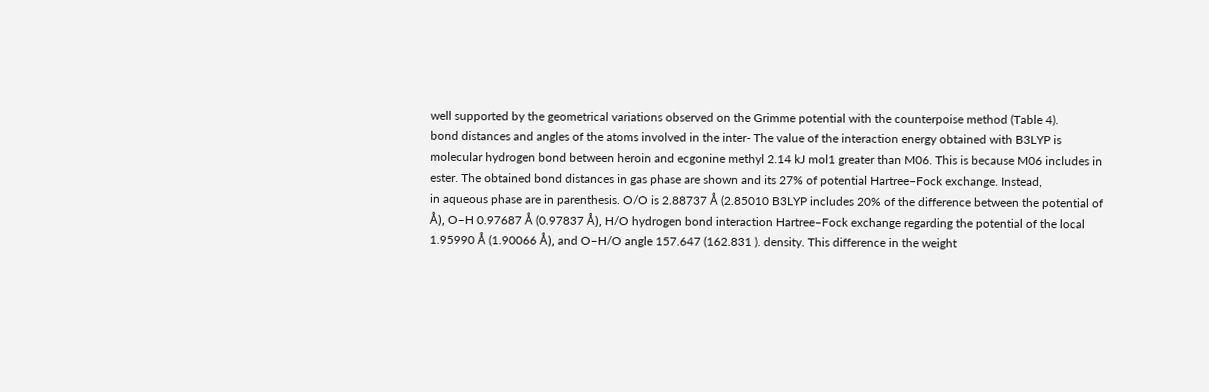well supported by the geometrical variations observed on the Grimme potential with the counterpoise method (Table 4).
bond distances and angles of the atoms involved in the inter- The value of the interaction energy obtained with B3LYP is
molecular hydrogen bond between heroin and ecgonine methyl 2.14 kJ mol1 greater than M06. This is because M06 includes in
ester. The obtained bond distances in gas phase are shown and its 27% of potential Hartree–Fock exchange. Instead,
in aqueous phase are in parenthesis. O/O is 2.88737 Å (2.85010 B3LYP includes 20% of the difference between the potential of
Å), O–H 0.97687 Å (0.97837 Å), H/O hydrogen bond interaction Hartree–Fock exchange regarding the potential of the local
1.95990 Å (1.90066 Å), and O–H/O angle 157.647 (162.831 ). density. This difference in the weight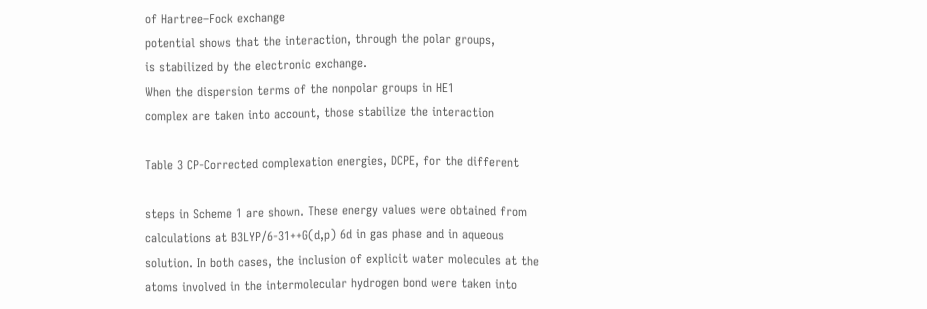of Hartree–Fock exchange
potential shows that the interaction, through the polar groups,
is stabilized by the electronic exchange.
When the dispersion terms of the nonpolar groups in HE1
complex are taken into account, those stabilize the interaction

Table 3 CP-Corrected complexation energies, DCPE, for the different

steps in Scheme 1 are shown. These energy values were obtained from
calculations at B3LYP/6-31++G(d,p) 6d in gas phase and in aqueous
solution. In both cases, the inclusion of explicit water molecules at the
atoms involved in the intermolecular hydrogen bond were taken into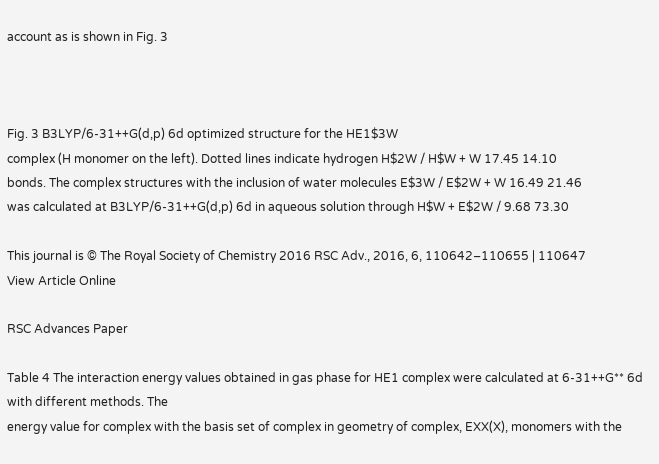account as is shown in Fig. 3



Fig. 3 B3LYP/6-31++G(d,p) 6d optimized structure for the HE1$3W
complex (H monomer on the left). Dotted lines indicate hydrogen H$2W / H$W + W 17.45 14.10
bonds. The complex structures with the inclusion of water molecules E$3W / E$2W + W 16.49 21.46
was calculated at B3LYP/6-31++G(d,p) 6d in aqueous solution through H$W + E$2W / 9.68 73.30

This journal is © The Royal Society of Chemistry 2016 RSC Adv., 2016, 6, 110642–110655 | 110647
View Article Online

RSC Advances Paper

Table 4 The interaction energy values obtained in gas phase for HE1 complex were calculated at 6-31++G** 6d with different methods. The
energy value for complex with the basis set of complex in geometry of complex, EXX(X), monomers with the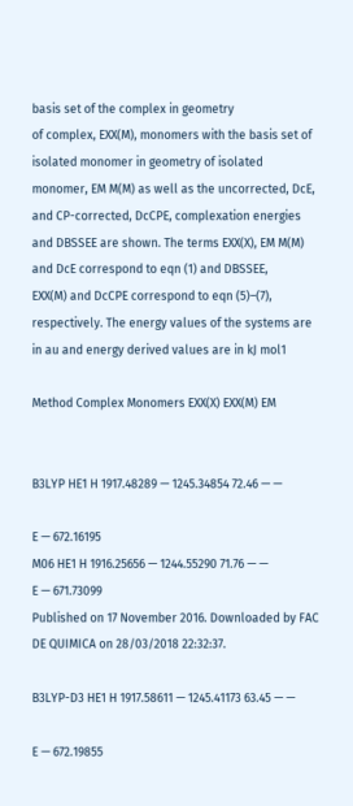basis set of the complex in geometry
of complex, EXX(M), monomers with the basis set of isolated monomer in geometry of isolated monomer, EM M(M) as well as the uncorrected, DcE,
and CP-corrected, DcCPE, complexation energies and DBSSEE are shown. The terms EXX(X), EM M(M) and DcE correspond to eqn (1) and DBSSEE,
EXX(M) and DcCPE correspond to eqn (5)–(7), respectively. The energy values of the systems are in au and energy derived values are in kJ mol1

Method Complex Monomers EXX(X) EXX(M) EM


B3LYP HE1 H 1917.48289 — 1245.34854 72.46 — —

E — 672.16195
M06 HE1 H 1916.25656 — 1244.55290 71.76 — —
E — 671.73099
Published on 17 November 2016. Downloaded by FAC DE QUIMICA on 28/03/2018 22:32:37.

B3LYP-D3 HE1 H 1917.58611 — 1245.41173 63.45 — —

E — 672.19855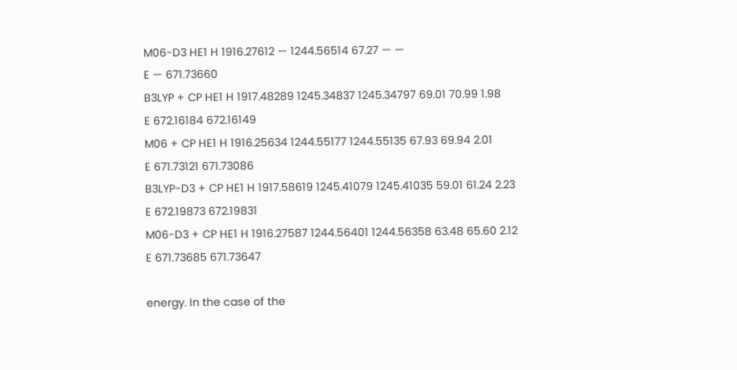M06-D3 HE1 H 1916.27612 — 1244.56514 67.27 — —
E — 671.73660
B3LYP + CP HE1 H 1917.48289 1245.34837 1245.34797 69.01 70.99 1.98
E 672.16184 672.16149
M06 + CP HE1 H 1916.25634 1244.55177 1244.55135 67.93 69.94 2.01
E 671.73121 671.73086
B3LYP-D3 + CP HE1 H 1917.58619 1245.41079 1245.41035 59.01 61.24 2.23
E 672.19873 672.19831
M06-D3 + CP HE1 H 1916.27587 1244.56401 1244.56358 63.48 65.60 2.12
E 671.73685 671.73647

energy. In the case of the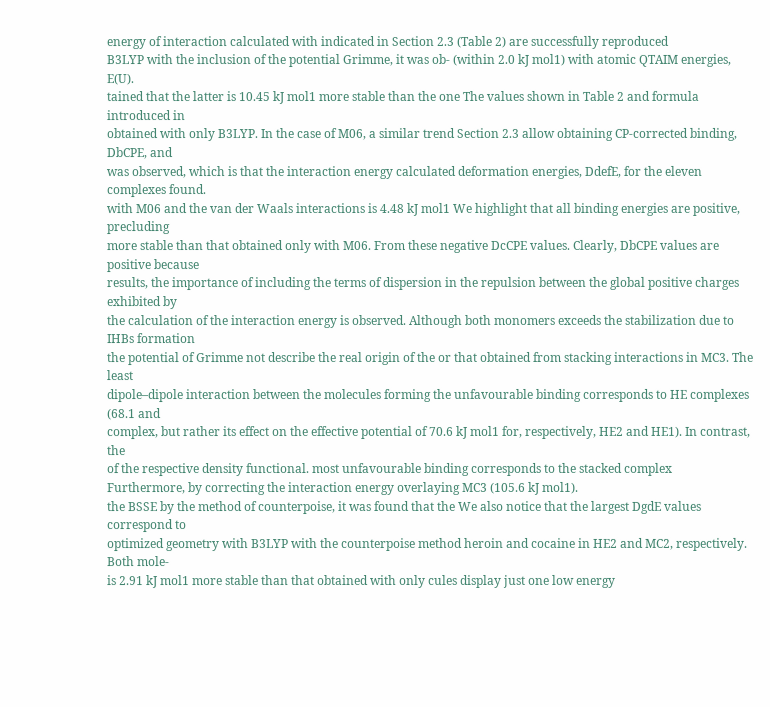energy of interaction calculated with indicated in Section 2.3 (Table 2) are successfully reproduced
B3LYP with the inclusion of the potential Grimme, it was ob- (within 2.0 kJ mol1) with atomic QTAIM energies, E(U).
tained that the latter is 10.45 kJ mol1 more stable than the one The values shown in Table 2 and formula introduced in
obtained with only B3LYP. In the case of M06, a similar trend Section 2.3 allow obtaining CP-corrected binding, DbCPE, and
was observed, which is that the interaction energy calculated deformation energies, DdefE, for the eleven complexes found.
with M06 and the van der Waals interactions is 4.48 kJ mol1 We highlight that all binding energies are positive, precluding
more stable than that obtained only with M06. From these negative DcCPE values. Clearly, DbCPE values are positive because
results, the importance of including the terms of dispersion in the repulsion between the global positive charges exhibited by
the calculation of the interaction energy is observed. Although both monomers exceeds the stabilization due to IHBs formation
the potential of Grimme not describe the real origin of the or that obtained from stacking interactions in MC3. The least
dipole–dipole interaction between the molecules forming the unfavourable binding corresponds to HE complexes (68.1 and
complex, but rather its effect on the effective potential of 70.6 kJ mol1 for, respectively, HE2 and HE1). In contrast, the
of the respective density functional. most unfavourable binding corresponds to the stacked complex
Furthermore, by correcting the interaction energy overlaying MC3 (105.6 kJ mol1).
the BSSE by the method of counterpoise, it was found that the We also notice that the largest DgdE values correspond to
optimized geometry with B3LYP with the counterpoise method heroin and cocaine in HE2 and MC2, respectively. Both mole-
is 2.91 kJ mol1 more stable than that obtained with only cules display just one low energy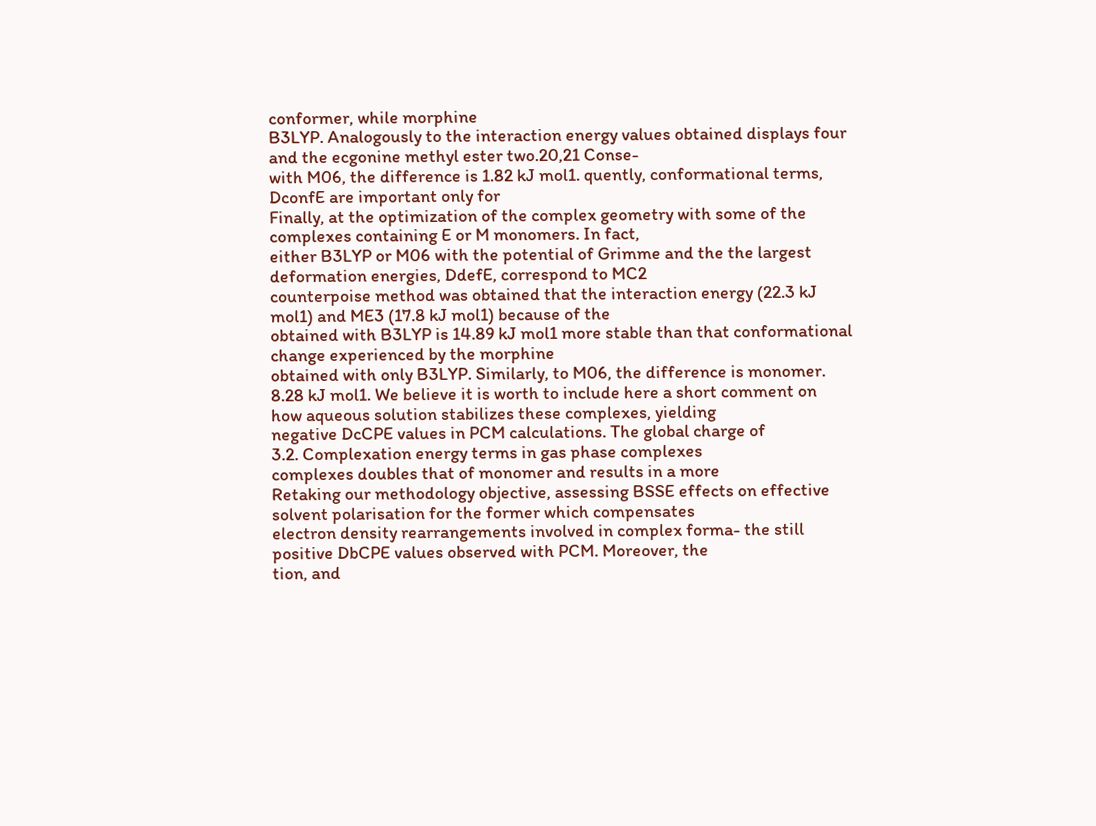conformer, while morphine
B3LYP. Analogously to the interaction energy values obtained displays four and the ecgonine methyl ester two.20,21 Conse-
with M06, the difference is 1.82 kJ mol1. quently, conformational terms, DconfE are important only for
Finally, at the optimization of the complex geometry with some of the complexes containing E or M monomers. In fact,
either B3LYP or M06 with the potential of Grimme and the the largest deformation energies, DdefE, correspond to MC2
counterpoise method was obtained that the interaction energy (22.3 kJ mol1) and ME3 (17.8 kJ mol1) because of the
obtained with B3LYP is 14.89 kJ mol1 more stable than that conformational change experienced by the morphine
obtained with only B3LYP. Similarly, to M06, the difference is monomer.
8.28 kJ mol1. We believe it is worth to include here a short comment on
how aqueous solution stabilizes these complexes, yielding
negative DcCPE values in PCM calculations. The global charge of
3.2. Complexation energy terms in gas phase complexes
complexes doubles that of monomer and results in a more
Retaking our methodology objective, assessing BSSE effects on effective solvent polarisation for the former which compensates
electron density rearrangements involved in complex forma- the still positive DbCPE values observed with PCM. Moreover, the
tion, and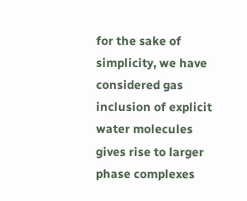for the sake of simplicity, we have considered gas inclusion of explicit water molecules gives rise to larger
phase complexes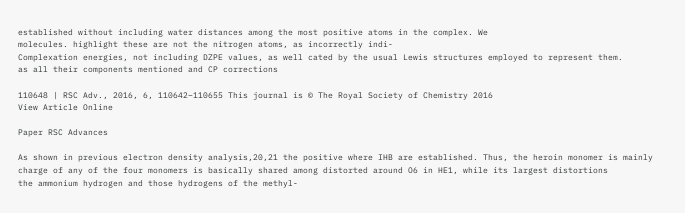established without including water distances among the most positive atoms in the complex. We
molecules. highlight these are not the nitrogen atoms, as incorrectly indi-
Complexation energies, not including DZPE values, as well cated by the usual Lewis structures employed to represent them.
as all their components mentioned and CP corrections

110648 | RSC Adv., 2016, 6, 110642–110655 This journal is © The Royal Society of Chemistry 2016
View Article Online

Paper RSC Advances

As shown in previous electron density analysis,20,21 the positive where IHB are established. Thus, the heroin monomer is mainly
charge of any of the four monomers is basically shared among distorted around O6 in HE1, while its largest distortions
the ammonium hydrogen and those hydrogens of the methyl-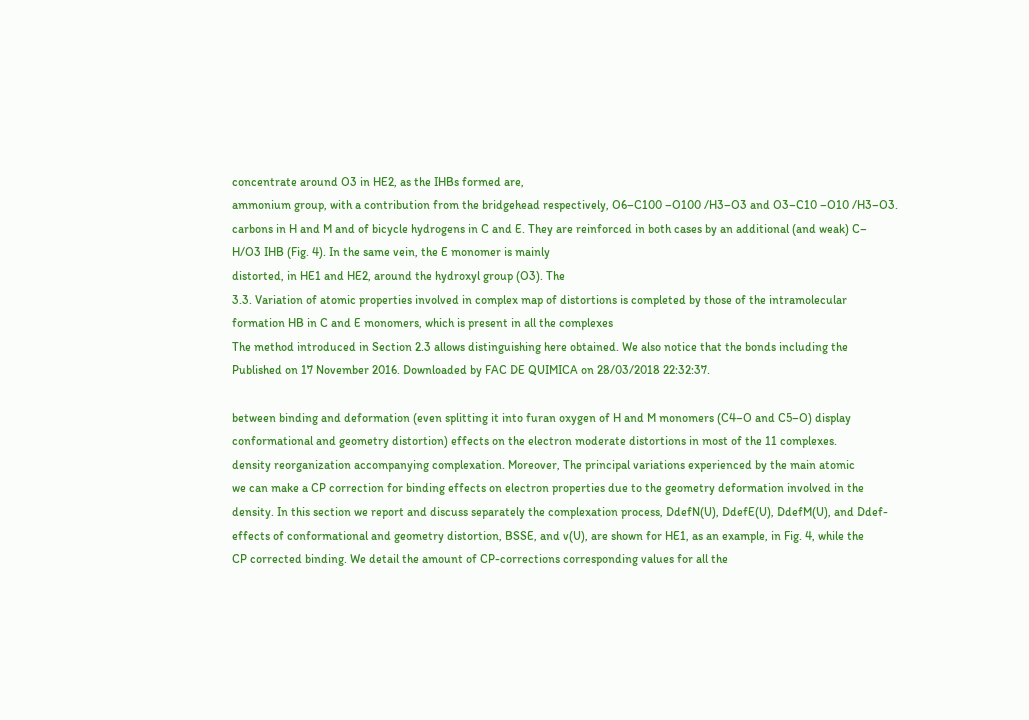concentrate around O3 in HE2, as the IHBs formed are,
ammonium group, with a contribution from the bridgehead respectively, O6–C100 –O100 /H3–O3 and O3–C10 –O10 /H3–O3.
carbons in H and M and of bicycle hydrogens in C and E. They are reinforced in both cases by an additional (and weak) C–
H/O3 IHB (Fig. 4). In the same vein, the E monomer is mainly
distorted, in HE1 and HE2, around the hydroxyl group (O3). The
3.3. Variation of atomic properties involved in complex map of distortions is completed by those of the intramolecular
formation HB in C and E monomers, which is present in all the complexes
The method introduced in Section 2.3 allows distinguishing here obtained. We also notice that the bonds including the
Published on 17 November 2016. Downloaded by FAC DE QUIMICA on 28/03/2018 22:32:37.

between binding and deformation (even splitting it into furan oxygen of H and M monomers (C4–O and C5–O) display
conformational and geometry distortion) effects on the electron moderate distortions in most of the 11 complexes.
density reorganization accompanying complexation. Moreover, The principal variations experienced by the main atomic
we can make a CP correction for binding effects on electron properties due to the geometry deformation involved in the
density. In this section we report and discuss separately the complexation process, DdefN(U), DdefE(U), DdefM(U), and Ddef-
effects of conformational and geometry distortion, BSSE, and v(U), are shown for HE1, as an example, in Fig. 4, while the
CP corrected binding. We detail the amount of CP-corrections corresponding values for all the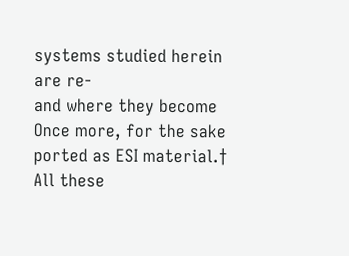systems studied herein are re-
and where they become Once more, for the sake ported as ESI material.† All these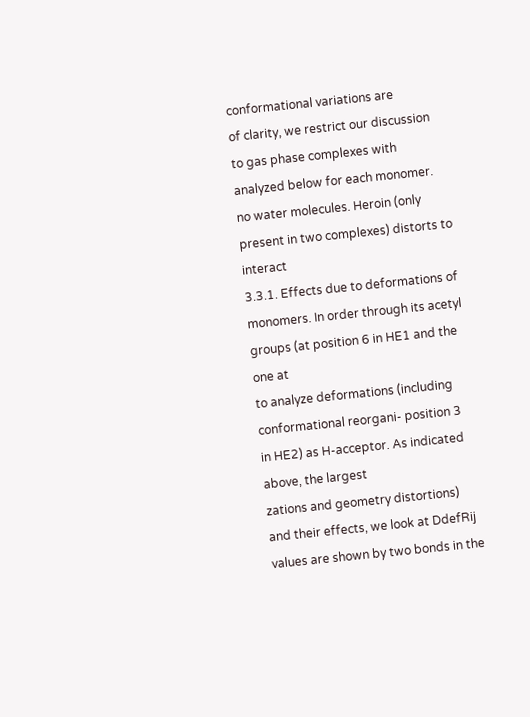conformational variations are
of clarity, we restrict our discussion to gas phase complexes with analyzed below for each monomer.
no water molecules. Heroin (only present in two complexes) distorts to interact
3.3.1. Effects due to deformations of monomers. In order through its acetyl groups (at position 6 in HE1 and the one at
to analyze deformations (including conformational reorgani- position 3 in HE2) as H-acceptor. As indicated above, the largest
zations and geometry distortions) and their effects, we look at DdefRij values are shown by two bonds in the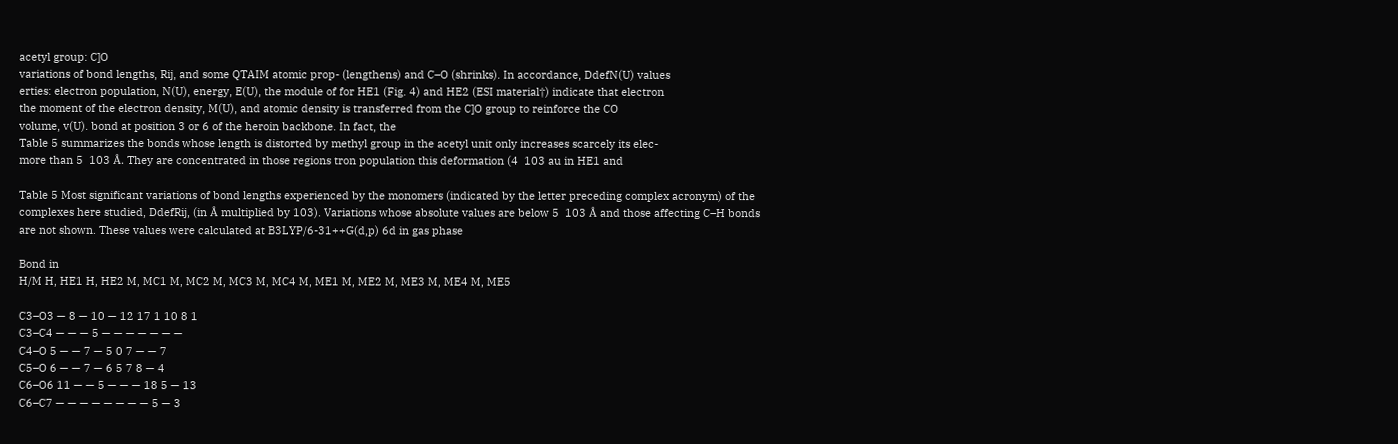acetyl group: C]O
variations of bond lengths, Rij, and some QTAIM atomic prop- (lengthens) and C–O (shrinks). In accordance, DdefN(U) values
erties: electron population, N(U), energy, E(U), the module of for HE1 (Fig. 4) and HE2 (ESI material†) indicate that electron
the moment of the electron density, M(U), and atomic density is transferred from the C]O group to reinforce the CO
volume, v(U). bond at position 3 or 6 of the heroin backbone. In fact, the
Table 5 summarizes the bonds whose length is distorted by methyl group in the acetyl unit only increases scarcely its elec-
more than 5  103 Å. They are concentrated in those regions tron population this deformation (4  103 au in HE1 and

Table 5 Most significant variations of bond lengths experienced by the monomers (indicated by the letter preceding complex acronym) of the
complexes here studied, DdefRij, (in Å multiplied by 103). Variations whose absolute values are below 5  103 Å and those affecting C–H bonds
are not shown. These values were calculated at B3LYP/6-31++G(d,p) 6d in gas phase

Bond in
H/M H, HE1 H, HE2 M, MC1 M, MC2 M, MC3 M, MC4 M, ME1 M, ME2 M, ME3 M, ME4 M, ME5

C3–O3 — 8 — 10 — 12 17 1 10 8 1
C3–C4 — — — 5 — — — — — — —
C4–O 5 — — 7 — 5 0 7 — — 7
C5–O 6 — — 7 — 6 5 7 8 — 4
C6–O6 11 — — 5 — — — 18 5 — 13
C6–C7 — — — — — — — — 5 — 3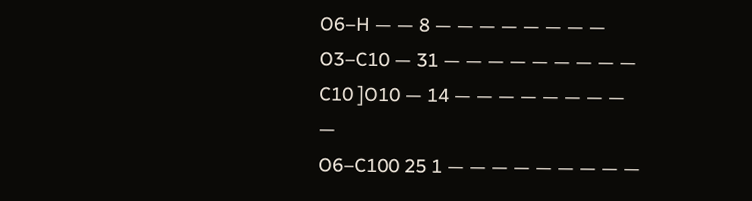O6–H — — 8 — — — — — — — —
O3–C10 — 31 — — — — — — — — —
C10 ]O10 — 14 — — — — — — — — —
O6–C100 25 1 — — — — — — — — —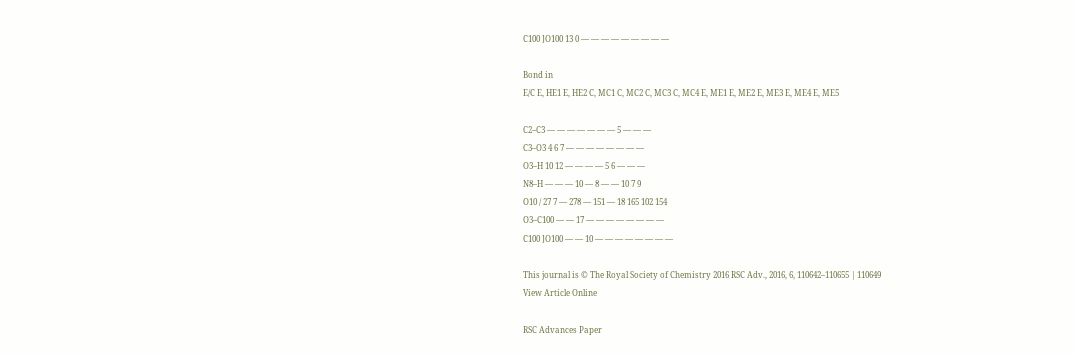C100 ]O100 13 0 — — — — — — — — —

Bond in
E/C E, HE1 E, HE2 C, MC1 C, MC2 C, MC3 C, MC4 E, ME1 E, ME2 E, ME3 E, ME4 E, ME5

C2–C3 — — — — — — — 5 — — —
C3–O3 4 6 7 — — — — — — — —
O3–H 10 12 — — — — 5 6 — — —
N8–H — — — 10 — 8 — — 10 7 9
O10 / 27 7 — 278 — 151 — 18 165 102 154
O3–C100 — — 17 — — — — — — — —
C100 ]O100 — — 10 — — — — — — — —

This journal is © The Royal Society of Chemistry 2016 RSC Adv., 2016, 6, 110642–110655 | 110649
View Article Online

RSC Advances Paper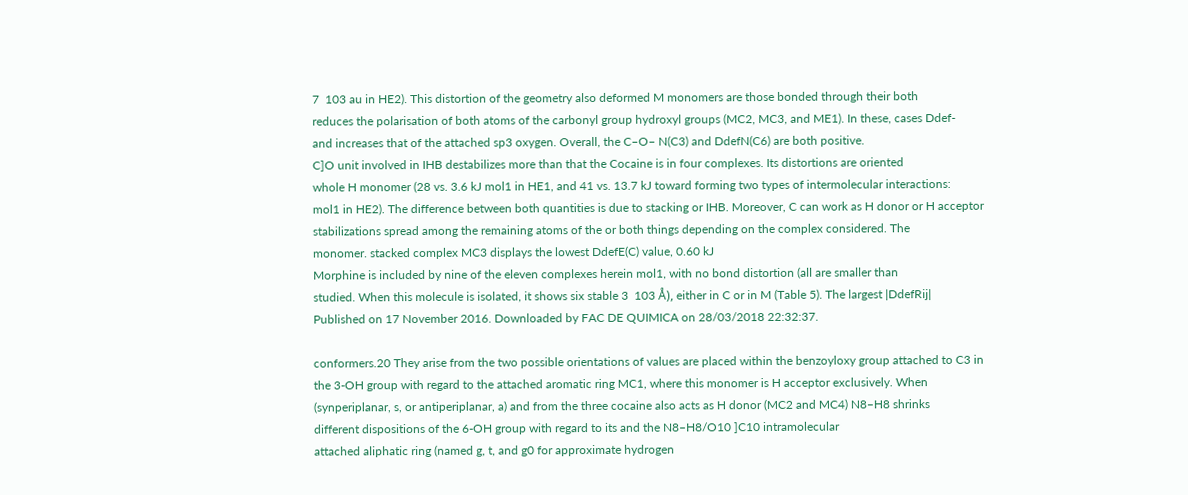7  103 au in HE2). This distortion of the geometry also deformed M monomers are those bonded through their both
reduces the polarisation of both atoms of the carbonyl group hydroxyl groups (MC2, MC3, and ME1). In these, cases Ddef-
and increases that of the attached sp3 oxygen. Overall, the C–O– N(C3) and DdefN(C6) are both positive.
C]O unit involved in IHB destabilizes more than that the Cocaine is in four complexes. Its distortions are oriented
whole H monomer (28 vs. 3.6 kJ mol1 in HE1, and 41 vs. 13.7 kJ toward forming two types of intermolecular interactions:
mol1 in HE2). The difference between both quantities is due to stacking or IHB. Moreover, C can work as H donor or H acceptor
stabilizations spread among the remaining atoms of the or both things depending on the complex considered. The
monomer. stacked complex MC3 displays the lowest DdefE(C) value, 0.60 kJ
Morphine is included by nine of the eleven complexes herein mol1, with no bond distortion (all are smaller than
studied. When this molecule is isolated, it shows six stable 3  103 Å), either in C or in M (Table 5). The largest |DdefRij|
Published on 17 November 2016. Downloaded by FAC DE QUIMICA on 28/03/2018 22:32:37.

conformers.20 They arise from the two possible orientations of values are placed within the benzoyloxy group attached to C3 in
the 3-OH group with regard to the attached aromatic ring MC1, where this monomer is H acceptor exclusively. When
(synperiplanar, s, or antiperiplanar, a) and from the three cocaine also acts as H donor (MC2 and MC4) N8–H8 shrinks
different dispositions of the 6-OH group with regard to its and the N8–H8/O10 ]C10 intramolecular
attached aliphatic ring (named g, t, and g0 for approximate hydrogen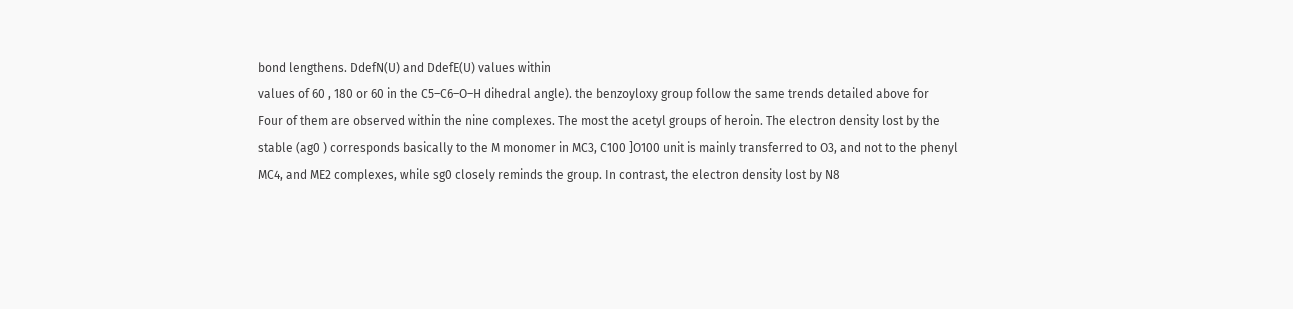bond lengthens. DdefN(U) and DdefE(U) values within
values of 60 , 180 or 60 in the C5–C6–O–H dihedral angle). the benzoyloxy group follow the same trends detailed above for
Four of them are observed within the nine complexes. The most the acetyl groups of heroin. The electron density lost by the
stable (ag0 ) corresponds basically to the M monomer in MC3, C100 ]O100 unit is mainly transferred to O3, and not to the phenyl
MC4, and ME2 complexes, while sg0 closely reminds the group. In contrast, the electron density lost by N8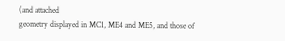(and attached
geometry displayed in MC1, ME4 and ME5, and those of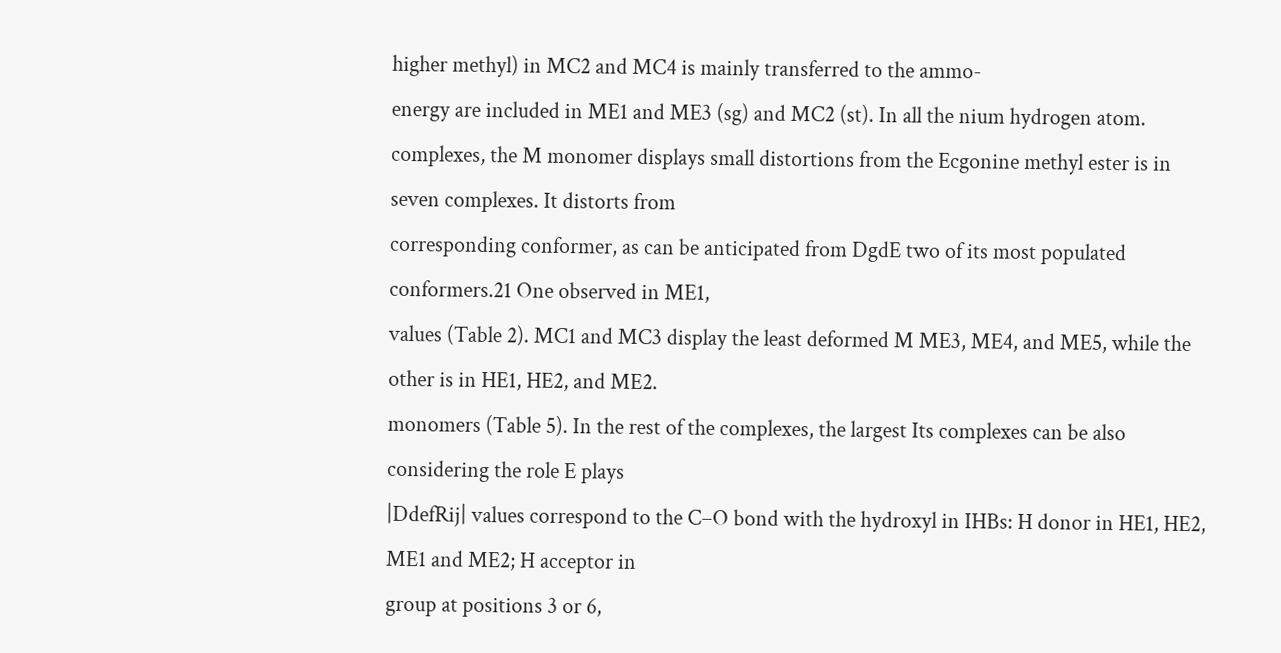higher methyl) in MC2 and MC4 is mainly transferred to the ammo-
energy are included in ME1 and ME3 (sg) and MC2 (st). In all the nium hydrogen atom.
complexes, the M monomer displays small distortions from the Ecgonine methyl ester is in seven complexes. It distorts from
corresponding conformer, as can be anticipated from DgdE two of its most populated conformers.21 One observed in ME1,
values (Table 2). MC1 and MC3 display the least deformed M ME3, ME4, and ME5, while the other is in HE1, HE2, and ME2.
monomers (Table 5). In the rest of the complexes, the largest Its complexes can be also considering the role E plays
|DdefRij| values correspond to the C–O bond with the hydroxyl in IHBs: H donor in HE1, HE2, ME1 and ME2; H acceptor in
group at positions 3 or 6,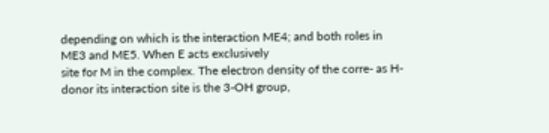depending on which is the interaction ME4; and both roles in ME3 and ME5. When E acts exclusively
site for M in the complex. The electron density of the corre- as H-donor its interaction site is the 3-OH group,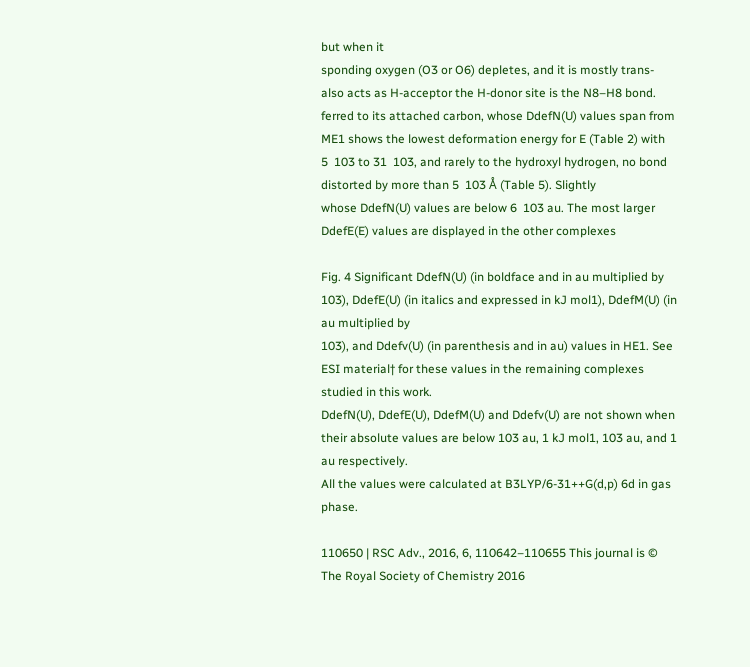but when it
sponding oxygen (O3 or O6) depletes, and it is mostly trans- also acts as H-acceptor the H-donor site is the N8–H8 bond.
ferred to its attached carbon, whose DdefN(U) values span from ME1 shows the lowest deformation energy for E (Table 2) with
5  103 to 31  103, and rarely to the hydroxyl hydrogen, no bond distorted by more than 5  103 Å (Table 5). Slightly
whose DdefN(U) values are below 6  103 au. The most larger DdefE(E) values are displayed in the other complexes

Fig. 4 Significant DdefN(U) (in boldface and in au multiplied by 103), DdefE(U) (in italics and expressed in kJ mol1), DdefM(U) (in au multiplied by
103), and Ddefv(U) (in parenthesis and in au) values in HE1. See ESI material† for these values in the remaining complexes studied in this work.
DdefN(U), DdefE(U), DdefM(U) and Ddefv(U) are not shown when their absolute values are below 103 au, 1 kJ mol1, 103 au, and 1 au respectively.
All the values were calculated at B3LYP/6-31++G(d,p) 6d in gas phase.

110650 | RSC Adv., 2016, 6, 110642–110655 This journal is © The Royal Society of Chemistry 2016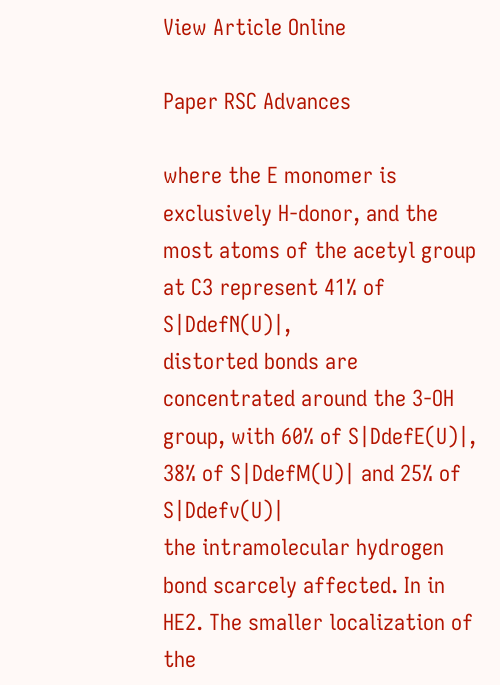View Article Online

Paper RSC Advances

where the E monomer is exclusively H-donor, and the most atoms of the acetyl group at C3 represent 41% of S|DdefN(U)|,
distorted bonds are concentrated around the 3-OH group, with 60% of S|DdefE(U)|, 38% of S|DdefM(U)| and 25% of S|Ddefv(U)|
the intramolecular hydrogen bond scarcely affected. In in HE2. The smaller localization of the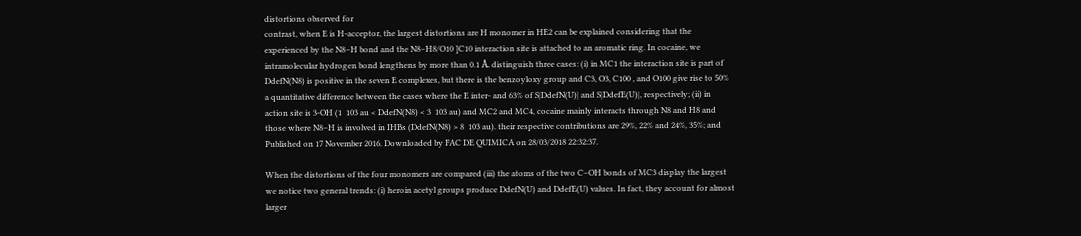distortions observed for
contrast, when E is H-acceptor, the largest distortions are H monomer in HE2 can be explained considering that the
experienced by the N8–H bond and the N8–H8/O10 ]C10 interaction site is attached to an aromatic ring. In cocaine, we
intramolecular hydrogen bond lengthens by more than 0.1 Å. distinguish three cases: (i) in MC1 the interaction site is part of
DdefN(N8) is positive in the seven E complexes, but there is the benzoyloxy group and C3, O3, C100 , and O100 give rise to 50%
a quantitative difference between the cases where the E inter- and 63% of S|DdefN(U)| and S|DdefE(U)|, respectively; (ii) in
action site is 3-OH (1  103 au < DdefN(N8) < 3  103 au) and MC2 and MC4, cocaine mainly interacts through N8 and H8 and
those where N8–H is involved in IHBs (DdefN(N8) > 8  103 au). their respective contributions are 29%, 22% and 24%, 35%; and
Published on 17 November 2016. Downloaded by FAC DE QUIMICA on 28/03/2018 22:32:37.

When the distortions of the four monomers are compared (iii) the atoms of the two C–OH bonds of MC3 display the largest
we notice two general trends: (i) heroin acetyl groups produce DdefN(U) and DdefE(U) values. In fact, they account for almost
larger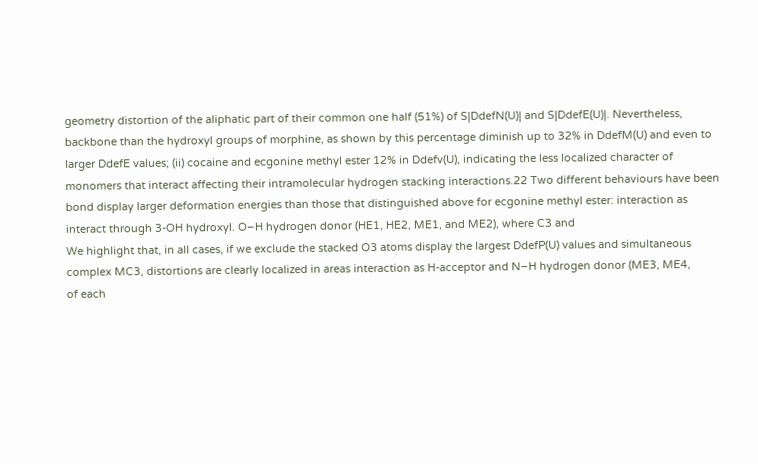geometry distortion of the aliphatic part of their common one half (51%) of S|DdefN(U)| and S|DdefE(U)|. Nevertheless,
backbone than the hydroxyl groups of morphine, as shown by this percentage diminish up to 32% in DdefM(U) and even to
larger DdefE values; (ii) cocaine and ecgonine methyl ester 12% in Ddefv(U), indicating the less localized character of
monomers that interact affecting their intramolecular hydrogen stacking interactions.22 Two different behaviours have been
bond display larger deformation energies than those that distinguished above for ecgonine methyl ester: interaction as
interact through 3-OH hydroxyl. O–H hydrogen donor (HE1, HE2, ME1, and ME2), where C3 and
We highlight that, in all cases, if we exclude the stacked O3 atoms display the largest DdefP(U) values and simultaneous
complex MC3, distortions are clearly localized in areas interaction as H-acceptor and N–H hydrogen donor (ME3, ME4,
of each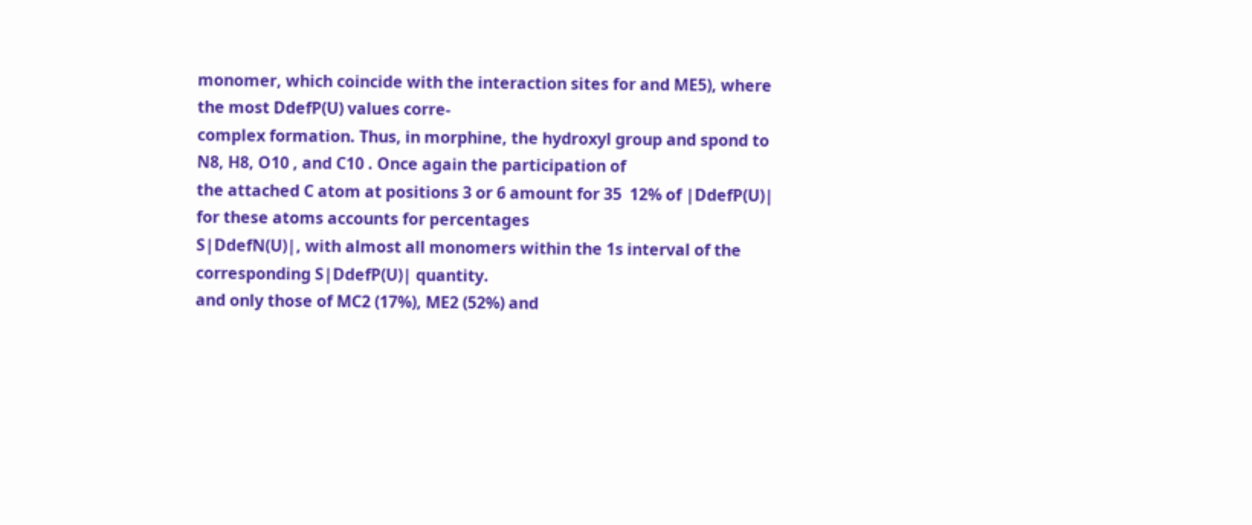monomer, which coincide with the interaction sites for and ME5), where the most DdefP(U) values corre-
complex formation. Thus, in morphine, the hydroxyl group and spond to N8, H8, O10 , and C10 . Once again the participation of
the attached C atom at positions 3 or 6 amount for 35  12% of |DdefP(U)| for these atoms accounts for percentages
S|DdefN(U)|, with almost all monomers within the 1s interval of the corresponding S|DdefP(U)| quantity.
and only those of MC2 (17%), ME2 (52%) and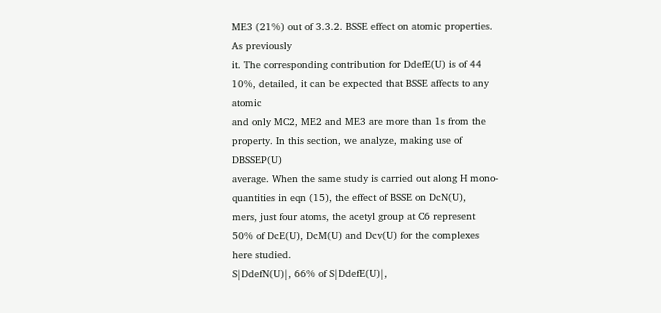ME3 (21%) out of 3.3.2. BSSE effect on atomic properties. As previously
it. The corresponding contribution for DdefE(U) is of 44  10%, detailed, it can be expected that BSSE affects to any atomic
and only MC2, ME2 and ME3 are more than 1s from the property. In this section, we analyze, making use of DBSSEP(U)
average. When the same study is carried out along H mono- quantities in eqn (15), the effect of BSSE on DcN(U),
mers, just four atoms, the acetyl group at C6 represent 50% of DcE(U), DcM(U) and Dcv(U) for the complexes here studied.
S|DdefN(U)|, 66% of S|DdefE(U)|,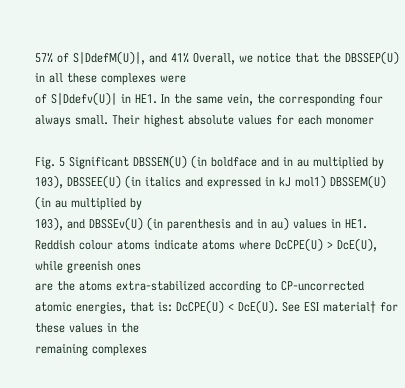57% of S|DdefM(U)|, and 41% Overall, we notice that the DBSSEP(U) in all these complexes were
of S|Ddefv(U)| in HE1. In the same vein, the corresponding four always small. Their highest absolute values for each monomer

Fig. 5 Significant DBSSEN(U) (in boldface and in au multiplied by 103), DBSSEE(U) (in italics and expressed in kJ mol1) DBSSEM(U) (in au multiplied by
103), and DBSSEv(U) (in parenthesis and in au) values in HE1. Reddish colour atoms indicate atoms where DcCPE(U) > DcE(U), while greenish ones
are the atoms extra-stabilized according to CP-uncorrected atomic energies, that is: DcCPE(U) < DcE(U). See ESI material† for these values in the
remaining complexes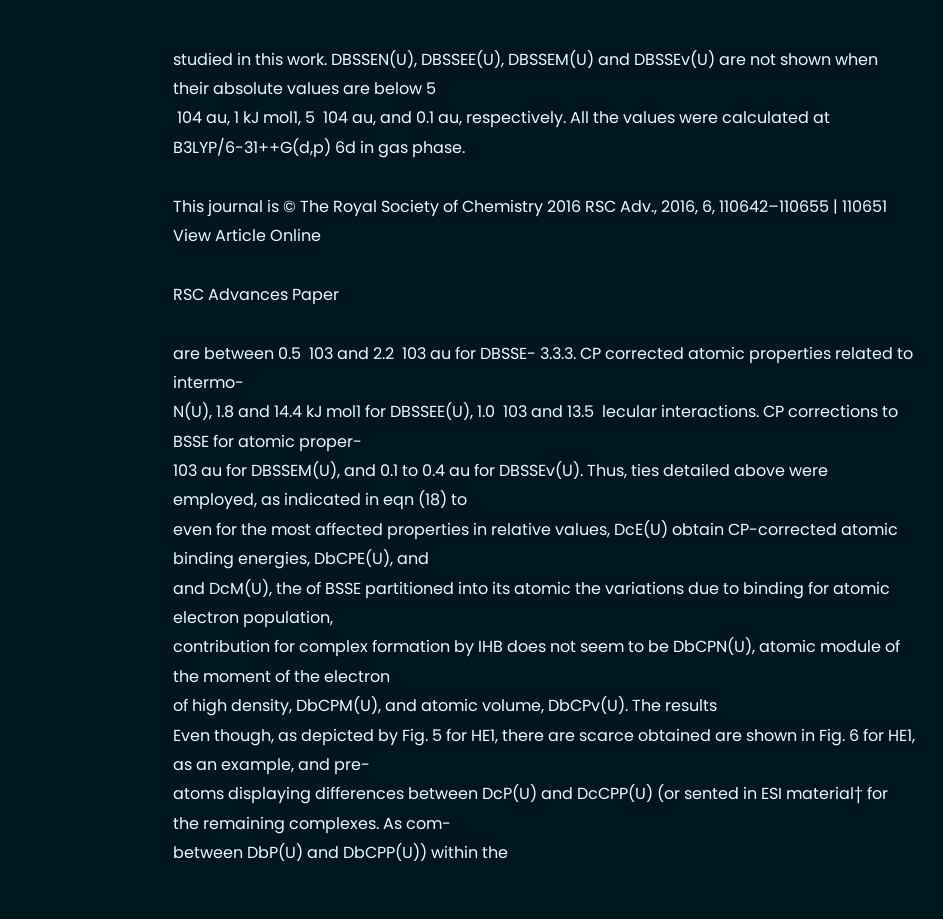studied in this work. DBSSEN(U), DBSSEE(U), DBSSEM(U) and DBSSEv(U) are not shown when their absolute values are below 5
 104 au, 1 kJ mol1, 5  104 au, and 0.1 au, respectively. All the values were calculated at B3LYP/6-31++G(d,p) 6d in gas phase.

This journal is © The Royal Society of Chemistry 2016 RSC Adv., 2016, 6, 110642–110655 | 110651
View Article Online

RSC Advances Paper

are between 0.5  103 and 2.2  103 au for DBSSE- 3.3.3. CP corrected atomic properties related to intermo-
N(U), 1.8 and 14.4 kJ mol1 for DBSSEE(U), 1.0  103 and 13.5  lecular interactions. CP corrections to BSSE for atomic proper-
103 au for DBSSEM(U), and 0.1 to 0.4 au for DBSSEv(U). Thus, ties detailed above were employed, as indicated in eqn (18) to
even for the most affected properties in relative values, DcE(U) obtain CP-corrected atomic binding energies, DbCPE(U), and
and DcM(U), the of BSSE partitioned into its atomic the variations due to binding for atomic electron population,
contribution for complex formation by IHB does not seem to be DbCPN(U), atomic module of the moment of the electron
of high density, DbCPM(U), and atomic volume, DbCPv(U). The results
Even though, as depicted by Fig. 5 for HE1, there are scarce obtained are shown in Fig. 6 for HE1, as an example, and pre-
atoms displaying differences between DcP(U) and DcCPP(U) (or sented in ESI material† for the remaining complexes. As com-
between DbP(U) and DbCPP(U)) within the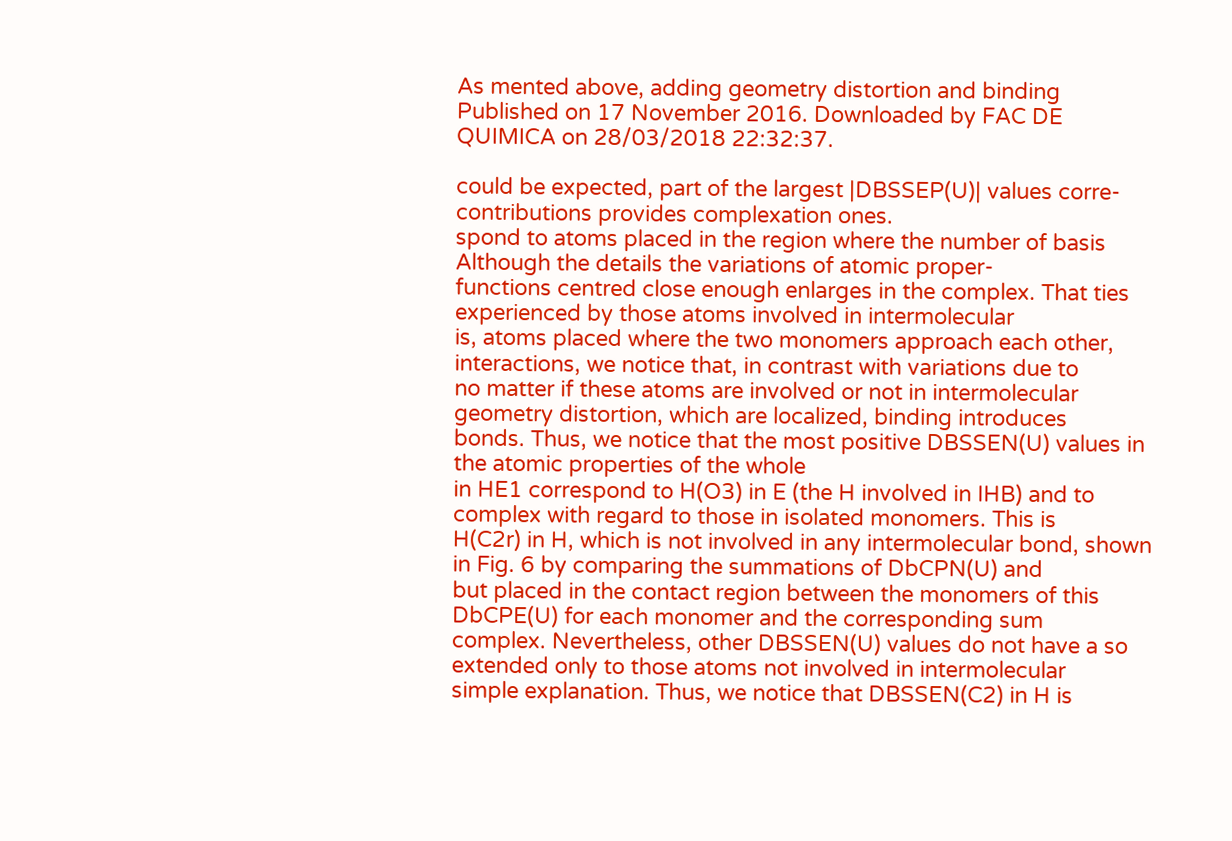As mented above, adding geometry distortion and binding
Published on 17 November 2016. Downloaded by FAC DE QUIMICA on 28/03/2018 22:32:37.

could be expected, part of the largest |DBSSEP(U)| values corre- contributions provides complexation ones.
spond to atoms placed in the region where the number of basis Although the details the variations of atomic proper-
functions centred close enough enlarges in the complex. That ties experienced by those atoms involved in intermolecular
is, atoms placed where the two monomers approach each other, interactions, we notice that, in contrast with variations due to
no matter if these atoms are involved or not in intermolecular geometry distortion, which are localized, binding introduces
bonds. Thus, we notice that the most positive DBSSEN(U) values in the atomic properties of the whole
in HE1 correspond to H(O3) in E (the H involved in IHB) and to complex with regard to those in isolated monomers. This is
H(C2r) in H, which is not involved in any intermolecular bond, shown in Fig. 6 by comparing the summations of DbCPN(U) and
but placed in the contact region between the monomers of this DbCPE(U) for each monomer and the corresponding sum
complex. Nevertheless, other DBSSEN(U) values do not have a so extended only to those atoms not involved in intermolecular
simple explanation. Thus, we notice that DBSSEN(C2) in H is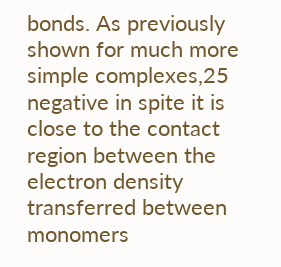bonds. As previously shown for much more simple complexes,25
negative in spite it is close to the contact region between the electron density transferred between monomers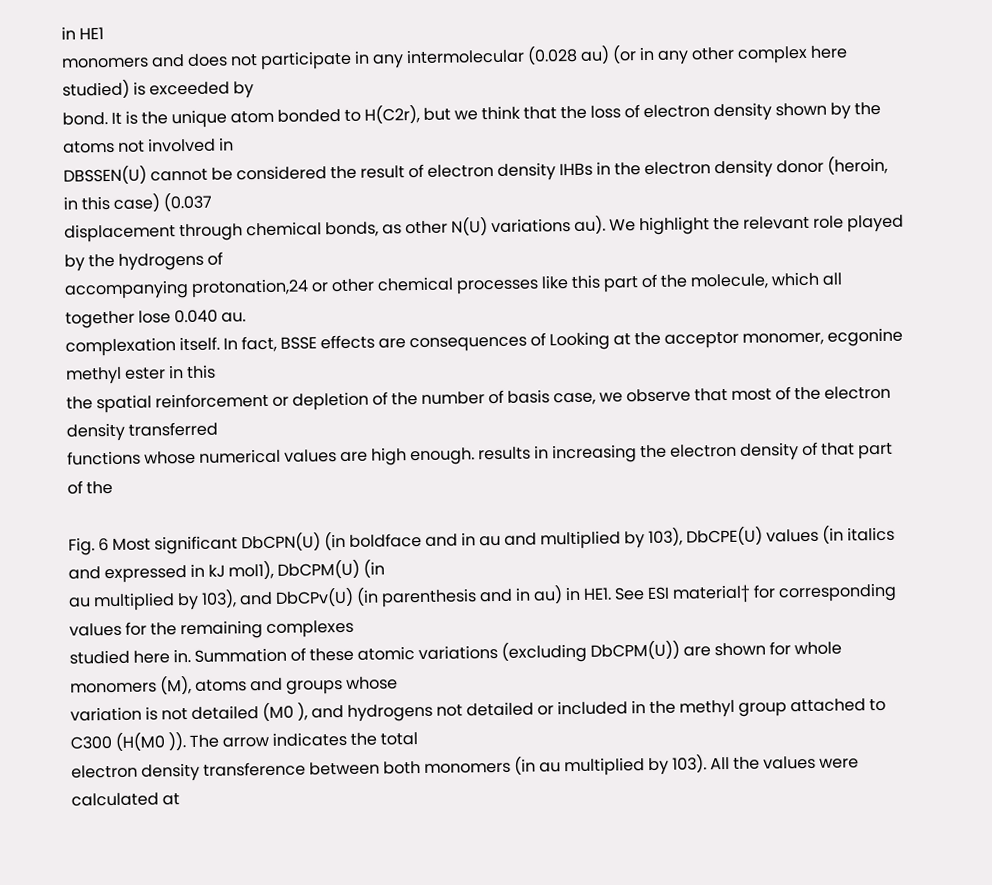in HE1
monomers and does not participate in any intermolecular (0.028 au) (or in any other complex here studied) is exceeded by
bond. It is the unique atom bonded to H(C2r), but we think that the loss of electron density shown by the atoms not involved in
DBSSEN(U) cannot be considered the result of electron density IHBs in the electron density donor (heroin, in this case) (0.037
displacement through chemical bonds, as other N(U) variations au). We highlight the relevant role played by the hydrogens of
accompanying protonation,24 or other chemical processes like this part of the molecule, which all together lose 0.040 au.
complexation itself. In fact, BSSE effects are consequences of Looking at the acceptor monomer, ecgonine methyl ester in this
the spatial reinforcement or depletion of the number of basis case, we observe that most of the electron density transferred
functions whose numerical values are high enough. results in increasing the electron density of that part of the

Fig. 6 Most significant DbCPN(U) (in boldface and in au and multiplied by 103), DbCPE(U) values (in italics and expressed in kJ mol1), DbCPM(U) (in
au multiplied by 103), and DbCPv(U) (in parenthesis and in au) in HE1. See ESI material† for corresponding values for the remaining complexes
studied here in. Summation of these atomic variations (excluding DbCPM(U)) are shown for whole monomers (M), atoms and groups whose
variation is not detailed (M0 ), and hydrogens not detailed or included in the methyl group attached to C300 (H(M0 )). The arrow indicates the total
electron density transference between both monomers (in au multiplied by 103). All the values were calculated at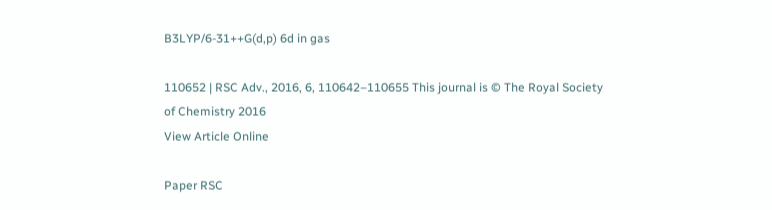B3LYP/6-31++G(d,p) 6d in gas

110652 | RSC Adv., 2016, 6, 110642–110655 This journal is © The Royal Society of Chemistry 2016
View Article Online

Paper RSC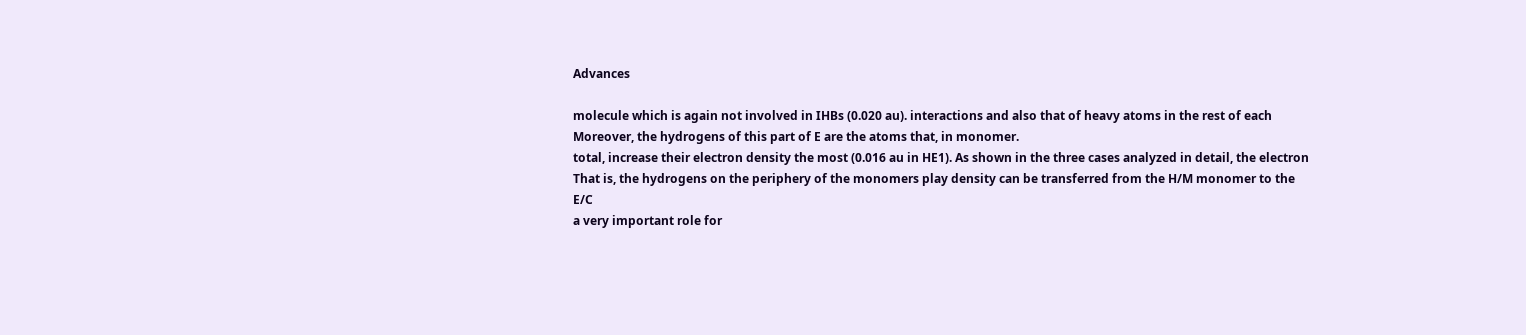Advances

molecule which is again not involved in IHBs (0.020 au). interactions and also that of heavy atoms in the rest of each
Moreover, the hydrogens of this part of E are the atoms that, in monomer.
total, increase their electron density the most (0.016 au in HE1). As shown in the three cases analyzed in detail, the electron
That is, the hydrogens on the periphery of the monomers play density can be transferred from the H/M monomer to the E/C
a very important role for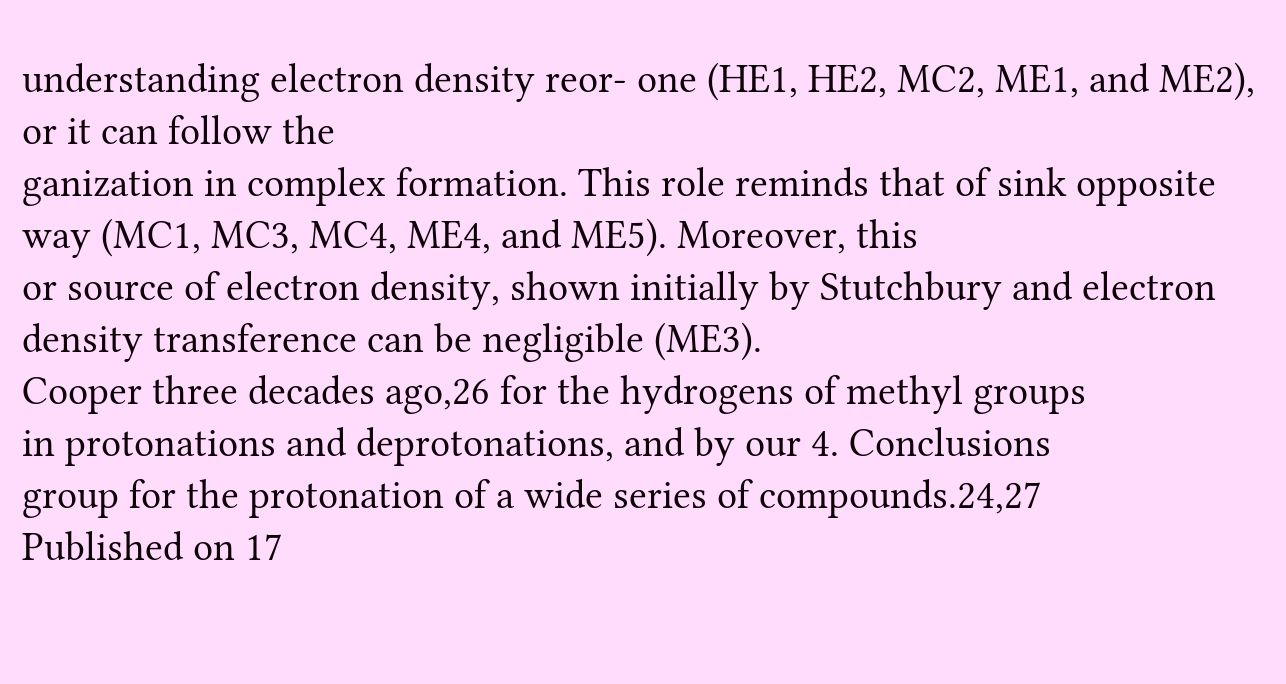understanding electron density reor- one (HE1, HE2, MC2, ME1, and ME2), or it can follow the
ganization in complex formation. This role reminds that of sink opposite way (MC1, MC3, MC4, ME4, and ME5). Moreover, this
or source of electron density, shown initially by Stutchbury and electron density transference can be negligible (ME3).
Cooper three decades ago,26 for the hydrogens of methyl groups
in protonations and deprotonations, and by our 4. Conclusions
group for the protonation of a wide series of compounds.24,27
Published on 17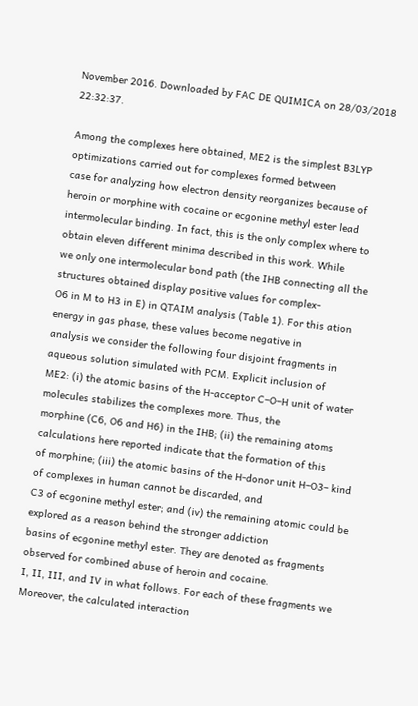November 2016. Downloaded by FAC DE QUIMICA on 28/03/2018 22:32:37.

Among the complexes here obtained, ME2 is the simplest B3LYP optimizations carried out for complexes formed between
case for analyzing how electron density reorganizes because of heroin or morphine with cocaine or ecgonine methyl ester lead
intermolecular binding. In fact, this is the only complex where to obtain eleven different minima described in this work. While
we only one intermolecular bond path (the IHB connecting all the structures obtained display positive values for complex-
O6 in M to H3 in E) in QTAIM analysis (Table 1). For this ation energy in gas phase, these values become negative in
analysis we consider the following four disjoint fragments in aqueous solution simulated with PCM. Explicit inclusion of
ME2: (i) the atomic basins of the H-acceptor C–O–H unit of water molecules stabilizes the complexes more. Thus, the
morphine (C6, O6 and H6) in the IHB; (ii) the remaining atoms calculations here reported indicate that the formation of this
of morphine; (iii) the atomic basins of the H-donor unit H–O3– kind of complexes in human cannot be discarded, and
C3 of ecgonine methyl ester; and (iv) the remaining atomic could be explored as a reason behind the stronger addiction
basins of ecgonine methyl ester. They are denoted as fragments observed for combined abuse of heroin and cocaine.
I, II, III, and IV in what follows. For each of these fragments we Moreover, the calculated interaction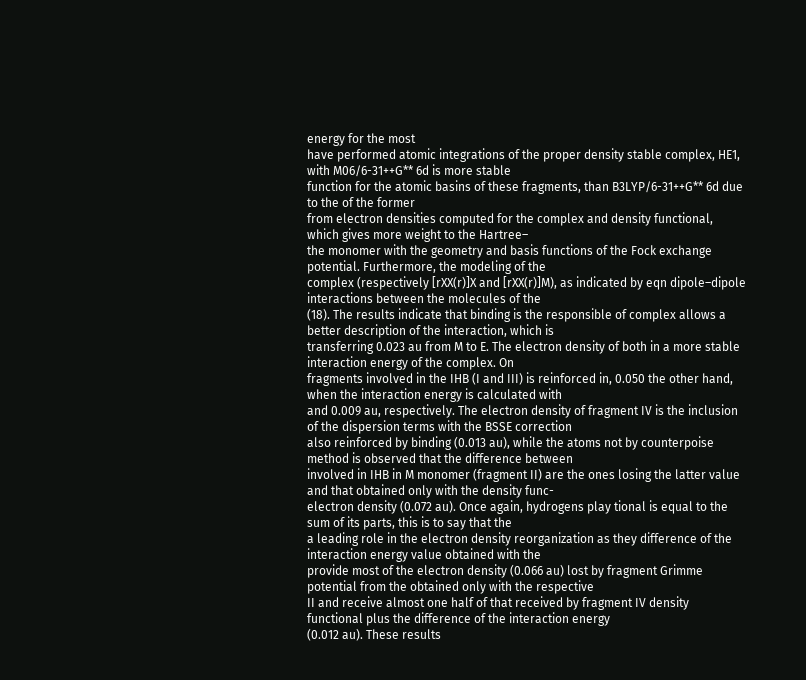energy for the most
have performed atomic integrations of the proper density stable complex, HE1, with M06/6-31++G** 6d is more stable
function for the atomic basins of these fragments, than B3LYP/6-31++G** 6d due to the of the former
from electron densities computed for the complex and density functional, which gives more weight to the Hartree–
the monomer with the geometry and basis functions of the Fock exchange potential. Furthermore, the modeling of the
complex (respectively [rXX(r)]X and [rXX(r)]M), as indicated by eqn dipole–dipole interactions between the molecules of the
(18). The results indicate that binding is the responsible of complex allows a better description of the interaction, which is
transferring 0.023 au from M to E. The electron density of both in a more stable interaction energy of the complex. On
fragments involved in the IHB (I and III) is reinforced in, 0.050 the other hand, when the interaction energy is calculated with
and 0.009 au, respectively. The electron density of fragment IV is the inclusion of the dispersion terms with the BSSE correction
also reinforced by binding (0.013 au), while the atoms not by counterpoise method is observed that the difference between
involved in IHB in M monomer (fragment II) are the ones losing the latter value and that obtained only with the density func-
electron density (0.072 au). Once again, hydrogens play tional is equal to the sum of its parts, this is to say that the
a leading role in the electron density reorganization as they difference of the interaction energy value obtained with the
provide most of the electron density (0.066 au) lost by fragment Grimme potential from the obtained only with the respective
II and receive almost one half of that received by fragment IV density functional plus the difference of the interaction energy
(0.012 au). These results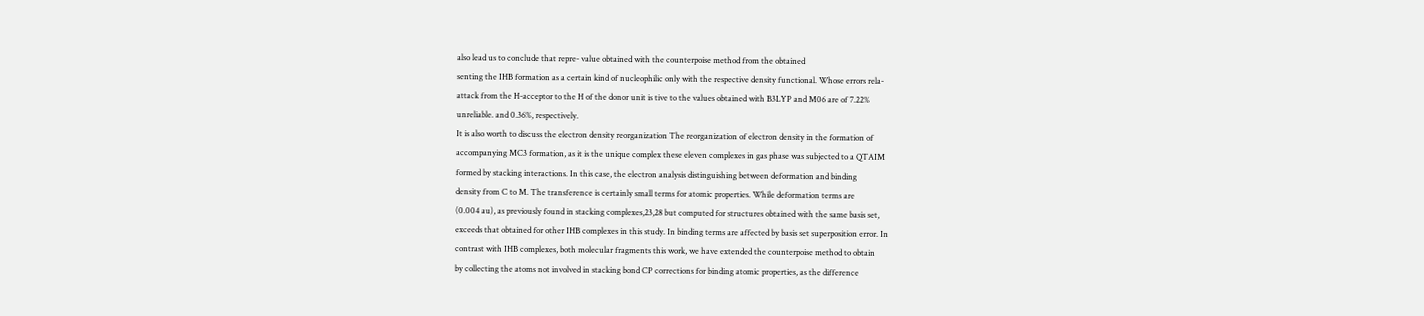also lead us to conclude that repre- value obtained with the counterpoise method from the obtained
senting the IHB formation as a certain kind of nucleophilic only with the respective density functional. Whose errors rela-
attack from the H-acceptor to the H of the donor unit is tive to the values obtained with B3LYP and M06 are of 7.22%
unreliable. and 0.36%, respectively.
It is also worth to discuss the electron density reorganization The reorganization of electron density in the formation of
accompanying MC3 formation, as it is the unique complex these eleven complexes in gas phase was subjected to a QTAIM
formed by stacking interactions. In this case, the electron analysis distinguishing between deformation and binding
density from C to M. The transference is certainly small terms for atomic properties. While deformation terms are
(0.004 au), as previously found in stacking complexes,23,28 but computed for structures obtained with the same basis set,
exceeds that obtained for other IHB complexes in this study. In binding terms are affected by basis set superposition error. In
contrast with IHB complexes, both molecular fragments this work, we have extended the counterpoise method to obtain
by collecting the atoms not involved in stacking bond CP corrections for binding atomic properties, as the difference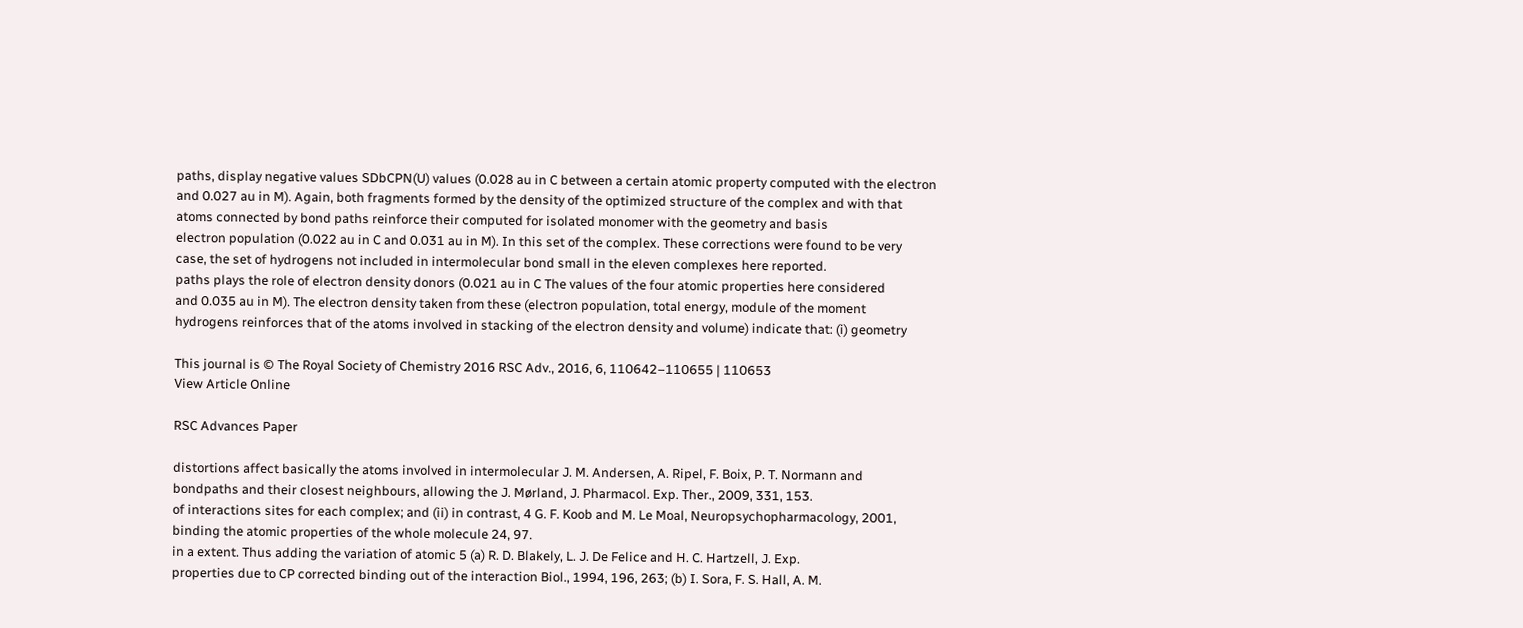paths, display negative values SDbCPN(U) values (0.028 au in C between a certain atomic property computed with the electron
and 0.027 au in M). Again, both fragments formed by the density of the optimized structure of the complex and with that
atoms connected by bond paths reinforce their computed for isolated monomer with the geometry and basis
electron population (0.022 au in C and 0.031 au in M). In this set of the complex. These corrections were found to be very
case, the set of hydrogens not included in intermolecular bond small in the eleven complexes here reported.
paths plays the role of electron density donors (0.021 au in C The values of the four atomic properties here considered
and 0.035 au in M). The electron density taken from these (electron population, total energy, module of the moment
hydrogens reinforces that of the atoms involved in stacking of the electron density and volume) indicate that: (i) geometry

This journal is © The Royal Society of Chemistry 2016 RSC Adv., 2016, 6, 110642–110655 | 110653
View Article Online

RSC Advances Paper

distortions affect basically the atoms involved in intermolecular J. M. Andersen, A. Ripel, F. Boix, P. T. Normann and
bondpaths and their closest neighbours, allowing the J. Mørland, J. Pharmacol. Exp. Ther., 2009, 331, 153.
of interactions sites for each complex; and (ii) in contrast, 4 G. F. Koob and M. Le Moal, Neuropsychopharmacology, 2001,
binding the atomic properties of the whole molecule 24, 97.
in a extent. Thus adding the variation of atomic 5 (a) R. D. Blakely, L. J. De Felice and H. C. Hartzell, J. Exp.
properties due to CP corrected binding out of the interaction Biol., 1994, 196, 263; (b) I. Sora, F. S. Hall, A. M.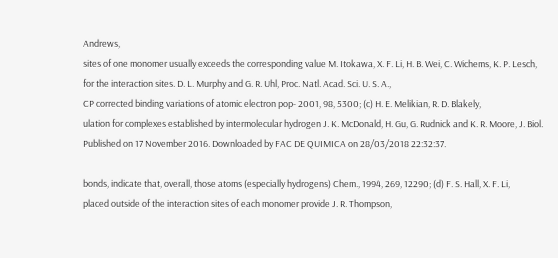Andrews,
sites of one monomer usually exceeds the corresponding value M. Itokawa, X. F. Li, H. B. Wei, C. Wichems, K. P. Lesch,
for the interaction sites. D. L. Murphy and G. R. Uhl, Proc. Natl. Acad. Sci. U. S. A.,
CP corrected binding variations of atomic electron pop- 2001, 98, 5300; (c) H. E. Melikian, R. D. Blakely,
ulation for complexes established by intermolecular hydrogen J. K. McDonald, H. Gu, G. Rudnick and K. R. Moore, J. Biol.
Published on 17 November 2016. Downloaded by FAC DE QUIMICA on 28/03/2018 22:32:37.

bonds, indicate that, overall, those atoms (especially hydrogens) Chem., 1994, 269, 12290; (d) F. S. Hall, X. F. Li,
placed outside of the interaction sites of each monomer provide J. R. Thompson,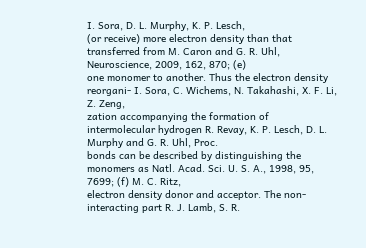I. Sora, D. L. Murphy, K. P. Lesch,
(or receive) more electron density than that transferred from M. Caron and G. R. Uhl, Neuroscience, 2009, 162, 870; (e)
one monomer to another. Thus the electron density reorgani- I. Sora, C. Wichems, N. Takahashi, X. F. Li, Z. Zeng,
zation accompanying the formation of intermolecular hydrogen R. Revay, K. P. Lesch, D. L. Murphy and G. R. Uhl, Proc.
bonds can be described by distinguishing the monomers as Natl. Acad. Sci. U. S. A., 1998, 95, 7699; (f) M. C. Ritz,
electron density donor and acceptor. The non-interacting part R. J. Lamb, S. R.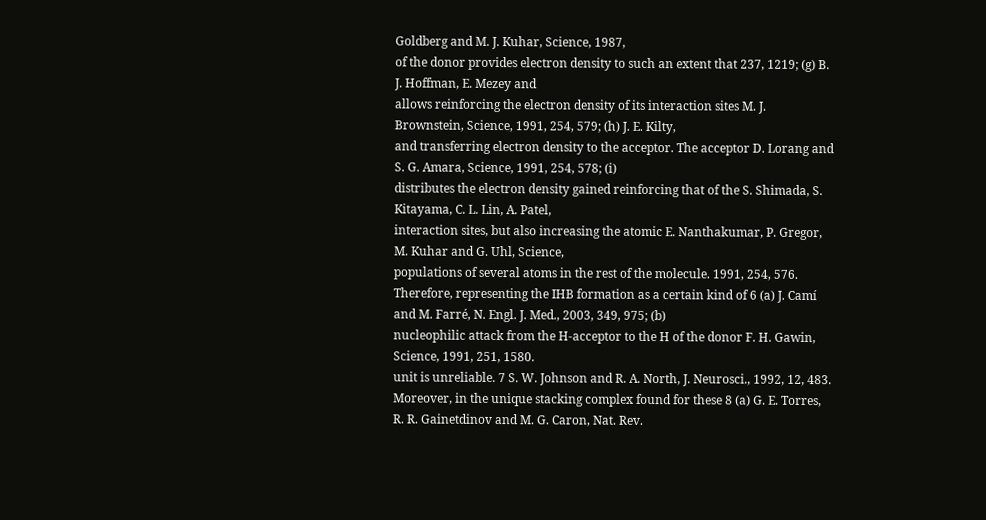Goldberg and M. J. Kuhar, Science, 1987,
of the donor provides electron density to such an extent that 237, 1219; (g) B. J. Hoffman, E. Mezey and
allows reinforcing the electron density of its interaction sites M. J. Brownstein, Science, 1991, 254, 579; (h) J. E. Kilty,
and transferring electron density to the acceptor. The acceptor D. Lorang and S. G. Amara, Science, 1991, 254, 578; (i)
distributes the electron density gained reinforcing that of the S. Shimada, S. Kitayama, C. L. Lin, A. Patel,
interaction sites, but also increasing the atomic E. Nanthakumar, P. Gregor, M. Kuhar and G. Uhl, Science,
populations of several atoms in the rest of the molecule. 1991, 254, 576.
Therefore, representing the IHB formation as a certain kind of 6 (a) J. Camı́ and M. Farré, N. Engl. J. Med., 2003, 349, 975; (b)
nucleophilic attack from the H-acceptor to the H of the donor F. H. Gawin, Science, 1991, 251, 1580.
unit is unreliable. 7 S. W. Johnson and R. A. North, J. Neurosci., 1992, 12, 483.
Moreover, in the unique stacking complex found for these 8 (a) G. E. Torres, R. R. Gainetdinov and M. G. Caron, Nat. Rev.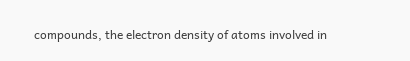compounds, the electron density of atoms involved in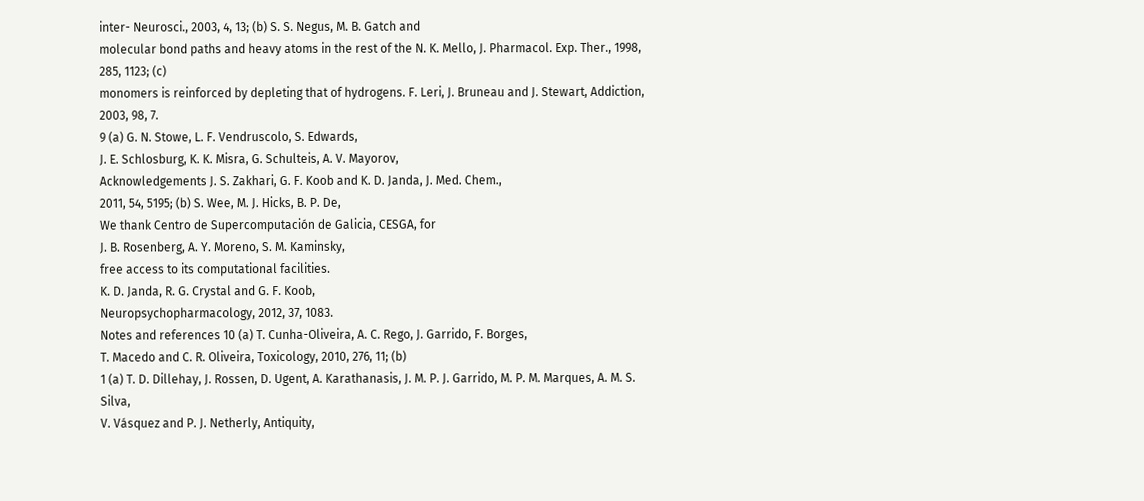inter- Neurosci., 2003, 4, 13; (b) S. S. Negus, M. B. Gatch and
molecular bond paths and heavy atoms in the rest of the N. K. Mello, J. Pharmacol. Exp. Ther., 1998, 285, 1123; (c)
monomers is reinforced by depleting that of hydrogens. F. Leri, J. Bruneau and J. Stewart, Addiction, 2003, 98, 7.
9 (a) G. N. Stowe, L. F. Vendruscolo, S. Edwards,
J. E. Schlosburg, K. K. Misra, G. Schulteis, A. V. Mayorov,
Acknowledgements J. S. Zakhari, G. F. Koob and K. D. Janda, J. Med. Chem.,
2011, 54, 5195; (b) S. Wee, M. J. Hicks, B. P. De,
We thank Centro de Supercomputación de Galicia, CESGA, for
J. B. Rosenberg, A. Y. Moreno, S. M. Kaminsky,
free access to its computational facilities.
K. D. Janda, R. G. Crystal and G. F. Koob,
Neuropsychopharmacology, 2012, 37, 1083.
Notes and references 10 (a) T. Cunha-Oliveira, A. C. Rego, J. Garrido, F. Borges,
T. Macedo and C. R. Oliveira, Toxicology, 2010, 276, 11; (b)
1 (a) T. D. Dillehay, J. Rossen, D. Ugent, A. Karathanasis, J. M. P. J. Garrido, M. P. M. Marques, A. M. S. Silva,
V. Vásquez and P. J. Netherly, Antiquity,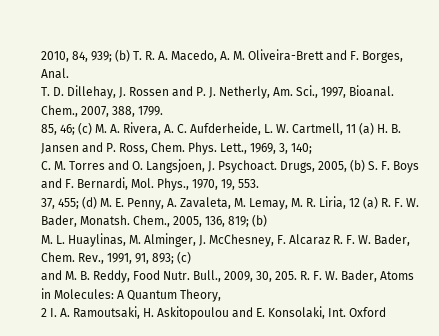2010, 84, 939; (b) T. R. A. Macedo, A. M. Oliveira-Brett and F. Borges, Anal.
T. D. Dillehay, J. Rossen and P. J. Netherly, Am. Sci., 1997, Bioanal. Chem., 2007, 388, 1799.
85, 46; (c) M. A. Rivera, A. C. Aufderheide, L. W. Cartmell, 11 (a) H. B. Jansen and P. Ross, Chem. Phys. Lett., 1969, 3, 140;
C. M. Torres and O. Langsjoen, J. Psychoact. Drugs, 2005, (b) S. F. Boys and F. Bernardi, Mol. Phys., 1970, 19, 553.
37, 455; (d) M. E. Penny, A. Zavaleta, M. Lemay, M. R. Liria, 12 (a) R. F. W. Bader, Monatsh. Chem., 2005, 136, 819; (b)
M. L. Huaylinas, M. Alminger, J. McChesney, F. Alcaraz R. F. W. Bader, Chem. Rev., 1991, 91, 893; (c)
and M. B. Reddy, Food Nutr. Bull., 2009, 30, 205. R. F. W. Bader, Atoms in Molecules: A Quantum Theory,
2 I. A. Ramoutsaki, H. Askitopoulou and E. Konsolaki, Int. Oxford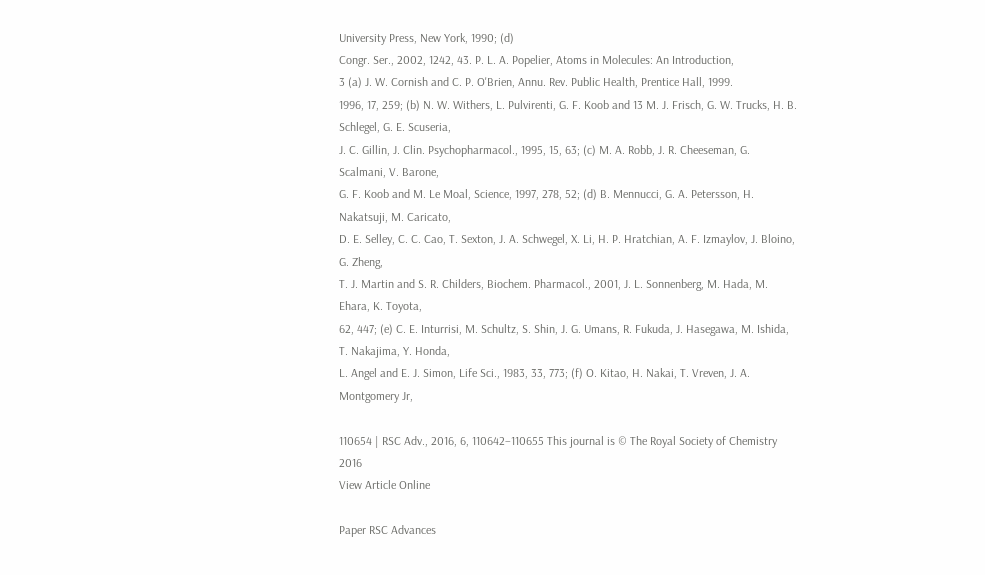University Press, New York, 1990; (d)
Congr. Ser., 2002, 1242, 43. P. L. A. Popelier, Atoms in Molecules: An Introduction,
3 (a) J. W. Cornish and C. P. O'Brien, Annu. Rev. Public Health, Prentice Hall, 1999.
1996, 17, 259; (b) N. W. Withers, L. Pulvirenti, G. F. Koob and 13 M. J. Frisch, G. W. Trucks, H. B. Schlegel, G. E. Scuseria,
J. C. Gillin, J. Clin. Psychopharmacol., 1995, 15, 63; (c) M. A. Robb, J. R. Cheeseman, G. Scalmani, V. Barone,
G. F. Koob and M. Le Moal, Science, 1997, 278, 52; (d) B. Mennucci, G. A. Petersson, H. Nakatsuji, M. Caricato,
D. E. Selley, C. C. Cao, T. Sexton, J. A. Schwegel, X. Li, H. P. Hratchian, A. F. Izmaylov, J. Bloino, G. Zheng,
T. J. Martin and S. R. Childers, Biochem. Pharmacol., 2001, J. L. Sonnenberg, M. Hada, M. Ehara, K. Toyota,
62, 447; (e) C. E. Inturrisi, M. Schultz, S. Shin, J. G. Umans, R. Fukuda, J. Hasegawa, M. Ishida, T. Nakajima, Y. Honda,
L. Angel and E. J. Simon, Life Sci., 1983, 33, 773; (f) O. Kitao, H. Nakai, T. Vreven, J. A. Montgomery Jr,

110654 | RSC Adv., 2016, 6, 110642–110655 This journal is © The Royal Society of Chemistry 2016
View Article Online

Paper RSC Advances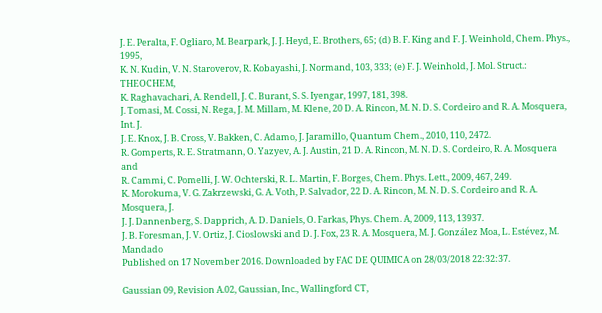J. E. Peralta, F. Ogliaro, M. Bearpark, J. J. Heyd, E. Brothers, 65; (d) B. F. King and F. J. Weinhold, Chem. Phys., 1995,
K. N. Kudin, V. N. Staroverov, R. Kobayashi, J. Normand, 103, 333; (e) F. J. Weinhold, J. Mol. Struct.: THEOCHEM,
K. Raghavachari, A. Rendell, J. C. Burant, S. S. Iyengar, 1997, 181, 398.
J. Tomasi, M. Cossi, N. Rega, J. M. Millam, M. Klene, 20 D. A. Rincon, M. N. D. S. Cordeiro and R. A. Mosquera, Int. J.
J. E. Knox, J. B. Cross, V. Bakken, C. Adamo, J. Jaramillo, Quantum Chem., 2010, 110, 2472.
R. Gomperts, R. E. Stratmann, O. Yazyev, A. J. Austin, 21 D. A. Rincon, M. N. D. S. Cordeiro, R. A. Mosquera and
R. Cammi, C. Pomelli, J. W. Ochterski, R. L. Martin, F. Borges, Chem. Phys. Lett., 2009, 467, 249.
K. Morokuma, V. G. Zakrzewski, G. A. Voth, P. Salvador, 22 D. A. Rincon, M. N. D. S. Cordeiro and R. A. Mosquera, J.
J. J. Dannenberg, S. Dapprich, A. D. Daniels, O. Farkas, Phys. Chem. A, 2009, 113, 13937.
J. B. Foresman, J. V. Ortiz, J. Cioslowski and D. J. Fox, 23 R. A. Mosquera, M. J. González Moa, L. Estévez, M. Mandado
Published on 17 November 2016. Downloaded by FAC DE QUIMICA on 28/03/2018 22:32:37.

Gaussian 09, Revision A.02, Gaussian, Inc., Wallingford CT,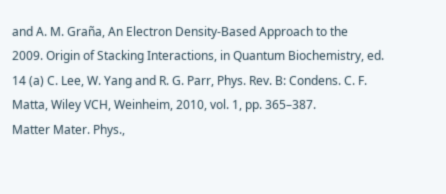and A. M. Graña, An Electron Density-Based Approach to the
2009. Origin of Stacking Interactions, in Quantum Biochemistry, ed.
14 (a) C. Lee, W. Yang and R. G. Parr, Phys. Rev. B: Condens. C. F. Matta, Wiley VCH, Weinheim, 2010, vol. 1, pp. 365–387.
Matter Mater. Phys.,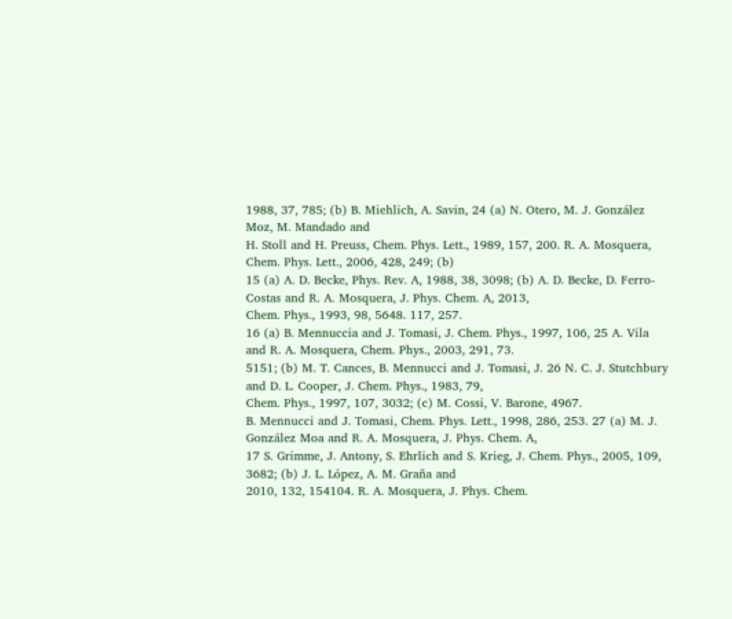1988, 37, 785; (b) B. Miehlich, A. Savin, 24 (a) N. Otero, M. J. González Moz, M. Mandado and
H. Stoll and H. Preuss, Chem. Phys. Lett., 1989, 157, 200. R. A. Mosquera, Chem. Phys. Lett., 2006, 428, 249; (b)
15 (a) A. D. Becke, Phys. Rev. A, 1988, 38, 3098; (b) A. D. Becke, D. Ferro-Costas and R. A. Mosquera, J. Phys. Chem. A, 2013,
Chem. Phys., 1993, 98, 5648. 117, 257.
16 (a) B. Mennuccia and J. Tomasi, J. Chem. Phys., 1997, 106, 25 A. Vila and R. A. Mosquera, Chem. Phys., 2003, 291, 73.
5151; (b) M. T. Cances, B. Mennucci and J. Tomasi, J. 26 N. C. J. Stutchbury and D. L. Cooper, J. Chem. Phys., 1983, 79,
Chem. Phys., 1997, 107, 3032; (c) M. Cossi, V. Barone, 4967.
B. Mennucci and J. Tomasi, Chem. Phys. Lett., 1998, 286, 253. 27 (a) M. J. González Moa and R. A. Mosquera, J. Phys. Chem. A,
17 S. Grimme, J. Antony, S. Ehrlich and S. Krieg, J. Chem. Phys., 2005, 109, 3682; (b) J. L. López, A. M. Graña and
2010, 132, 154104. R. A. Mosquera, J. Phys. Chem.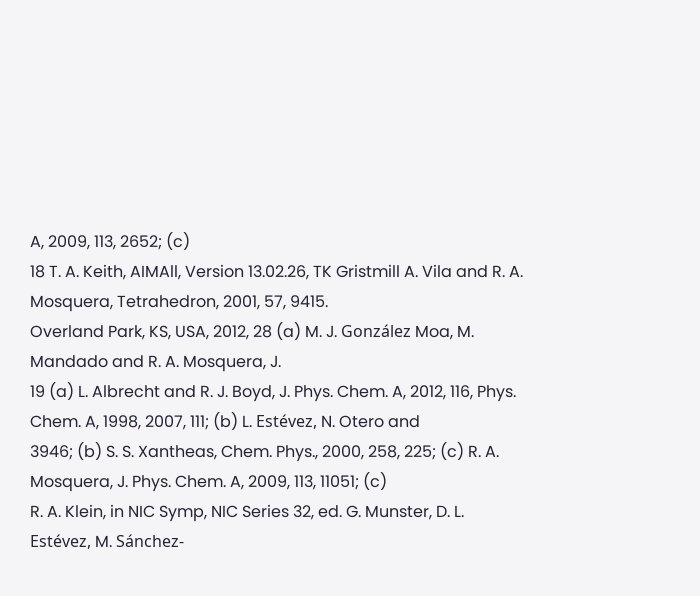A, 2009, 113, 2652; (c)
18 T. A. Keith, AIMAll, Version 13.02.26, TK Gristmill A. Vila and R. A. Mosquera, Tetrahedron, 2001, 57, 9415.
Overland Park, KS, USA, 2012, 28 (a) M. J. González Moa, M. Mandado and R. A. Mosquera, J.
19 (a) L. Albrecht and R. J. Boyd, J. Phys. Chem. A, 2012, 116, Phys. Chem. A, 1998, 2007, 111; (b) L. Estévez, N. Otero and
3946; (b) S. S. Xantheas, Chem. Phys., 2000, 258, 225; (c) R. A. Mosquera, J. Phys. Chem. A, 2009, 113, 11051; (c)
R. A. Klein, in NIC Symp, NIC Series 32, ed. G. Munster, D. L. Estévez, M. Sánchez-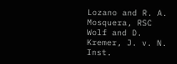Lozano and R. A. Mosquera, RSC
Wolf and D. Kremer, J. v. N. Inst.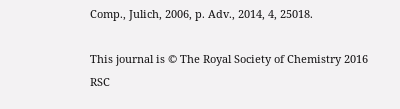Comp., Julich, 2006, p. Adv., 2014, 4, 25018.

This journal is © The Royal Society of Chemistry 2016 RSC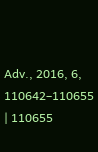Adv., 2016, 6, 110642–110655 | 110655